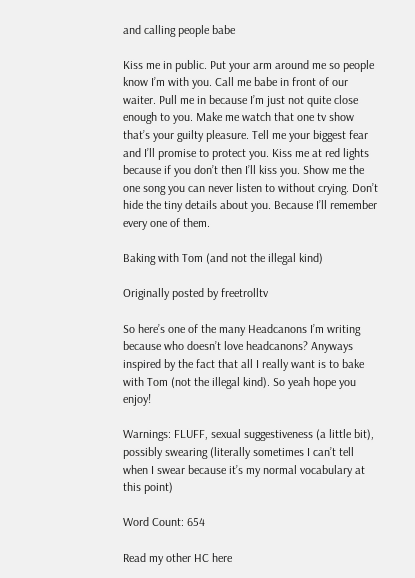and calling people babe

Kiss me in public. Put your arm around me so people know I’m with you. Call me babe in front of our waiter. Pull me in because I’m just not quite close enough to you. Make me watch that one tv show that’s your guilty pleasure. Tell me your biggest fear and I’ll promise to protect you. Kiss me at red lights because if you don’t then I’ll kiss you. Show me the one song you can never listen to without crying. Don’t hide the tiny details about you. Because I’ll remember every one of them.

Baking with Tom (and not the illegal kind)

Originally posted by freetrolltv

So here’s one of the many Headcanons I’m writing because who doesn’t love headcanons? Anyways inspired by the fact that all I really want is to bake with Tom (not the illegal kind). So yeah hope you enjoy!

Warnings: FLUFF, sexual suggestiveness (a little bit), possibly swearing (literally sometimes I can’t tell when I swear because it’s my normal vocabulary at this point)

Word Count: 654

Read my other HC here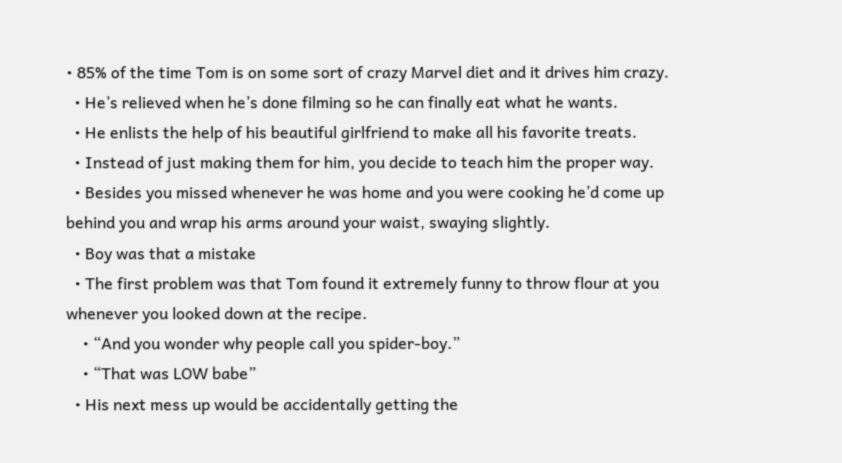• 85% of the time Tom is on some sort of crazy Marvel diet and it drives him crazy.
  • He’s relieved when he’s done filming so he can finally eat what he wants.
  • He enlists the help of his beautiful girlfriend to make all his favorite treats.
  • Instead of just making them for him, you decide to teach him the proper way.
  • Besides you missed whenever he was home and you were cooking he’d come up behind you and wrap his arms around your waist, swaying slightly.
  • Boy was that a mistake
  • The first problem was that Tom found it extremely funny to throw flour at you whenever you looked down at the recipe.
    • “And you wonder why people call you spider-boy.”
    • “That was LOW babe”
  • His next mess up would be accidentally getting the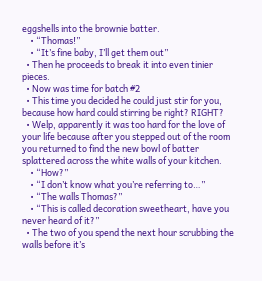eggshells into the brownie batter.
    • “Thomas!”
    • “It’s fine baby, I’ll get them out”
  • Then he proceeds to break it into even tinier pieces.
  • Now was time for batch #2
  • This time you decided he could just stir for you, because how hard could stirring be right? RIGHT?
  • Welp, apparently it was too hard for the love of your life because after you stepped out of the room you returned to find the new bowl of batter splattered across the white walls of your kitchen.
    • “How?”
    • “I don’t know what you’re referring to…”
    • “The walls Thomas?”
    • “This is called decoration sweetheart, have you never heard of it?”
  • The two of you spend the next hour scrubbing the walls before it’s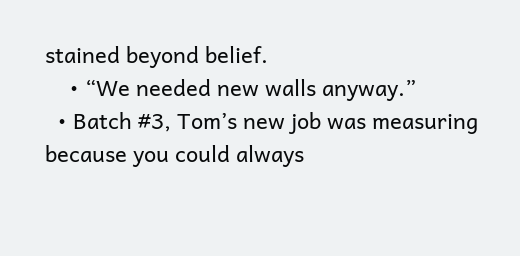stained beyond belief.
    • “We needed new walls anyway.”
  • Batch #3, Tom’s new job was measuring because you could always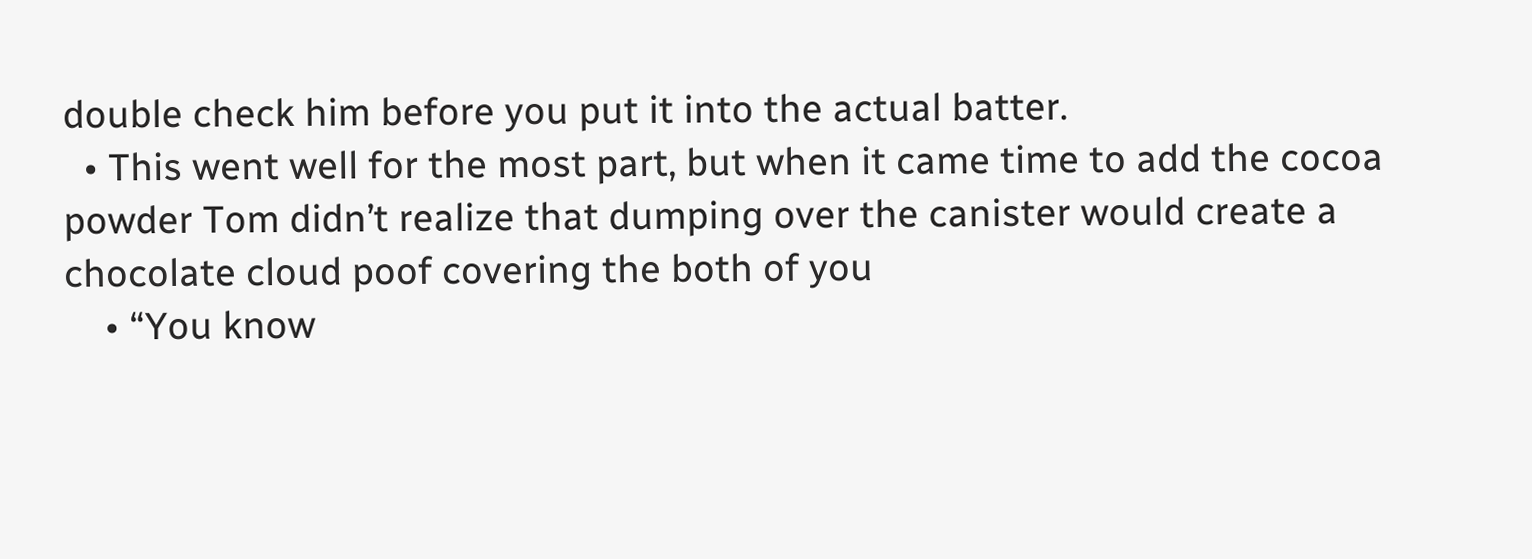double check him before you put it into the actual batter.
  • This went well for the most part, but when it came time to add the cocoa powder Tom didn’t realize that dumping over the canister would create a chocolate cloud poof covering the both of you
    • “You know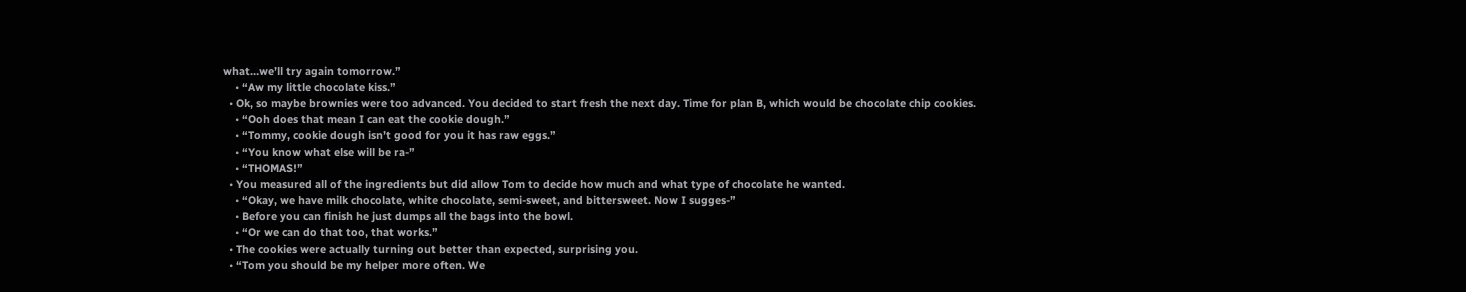what…we’ll try again tomorrow.”
    • “Aw my little chocolate kiss.”
  • Ok, so maybe brownies were too advanced. You decided to start fresh the next day. Time for plan B, which would be chocolate chip cookies.
    • “Ooh does that mean I can eat the cookie dough.”
    • “Tommy, cookie dough isn’t good for you it has raw eggs.”
    • “You know what else will be ra-”
    • “THOMAS!”
  • You measured all of the ingredients but did allow Tom to decide how much and what type of chocolate he wanted.
    • “Okay, we have milk chocolate, white chocolate, semi-sweet, and bittersweet. Now I sugges-”
    • Before you can finish he just dumps all the bags into the bowl.
    • “Or we can do that too, that works.”
  • The cookies were actually turning out better than expected, surprising you.
  • “Tom you should be my helper more often. We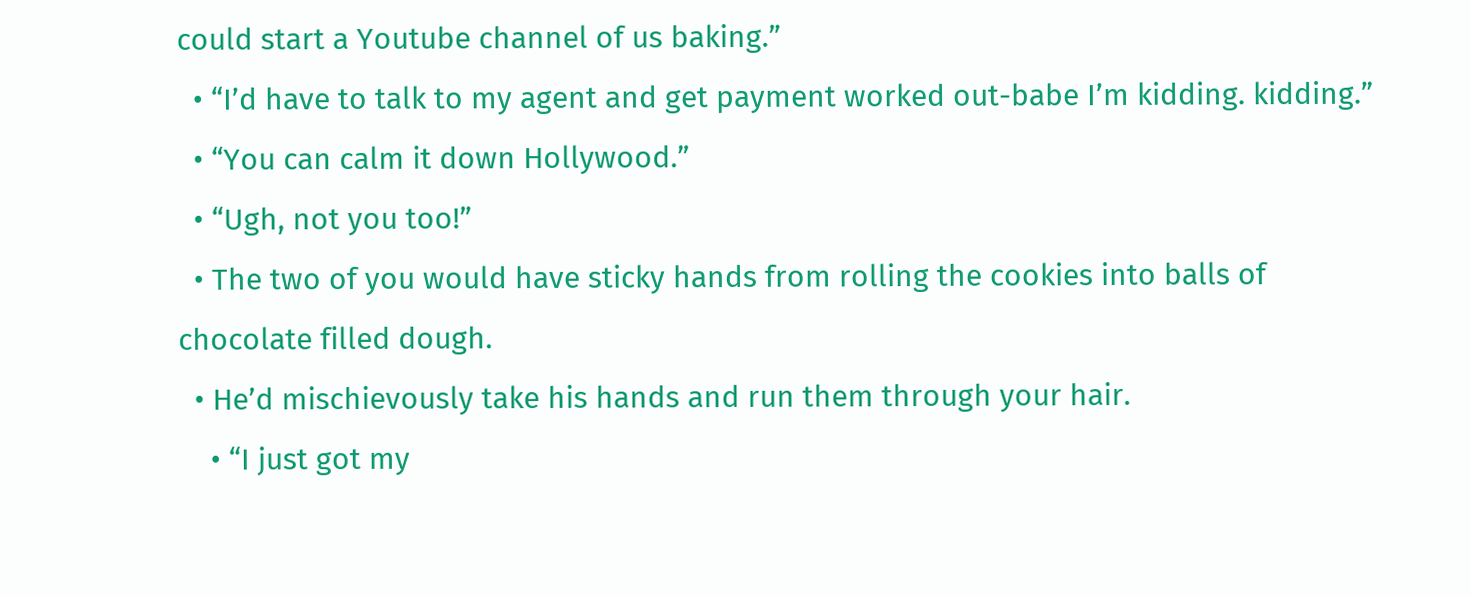could start a Youtube channel of us baking.”
  • “I’d have to talk to my agent and get payment worked out-babe I’m kidding. kidding.”
  • “You can calm it down Hollywood.”
  • “Ugh, not you too!”
  • The two of you would have sticky hands from rolling the cookies into balls of chocolate filled dough.
  • He’d mischievously take his hands and run them through your hair.
    • “I just got my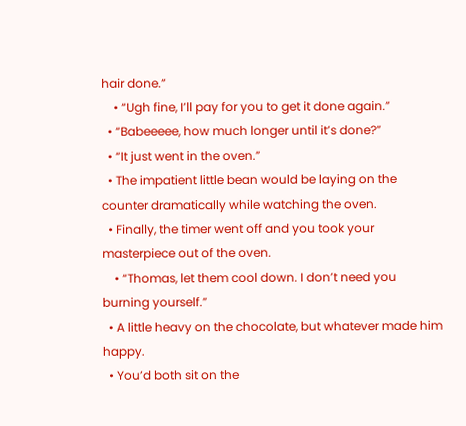hair done.”
    • “Ugh fine, I’ll pay for you to get it done again.”
  • “Babeeeee, how much longer until it’s done?”
  • “It just went in the oven.”
  • The impatient little bean would be laying on the counter dramatically while watching the oven.
  • Finally, the timer went off and you took your masterpiece out of the oven.
    • “Thomas, let them cool down. I don’t need you burning yourself.”
  • A little heavy on the chocolate, but whatever made him happy.
  • You’d both sit on the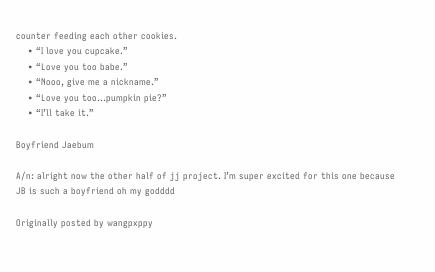counter feeding each other cookies.
    • “I love you cupcake.”
    • “Love you too babe.”
    • “Nooo, give me a nickname.”
    • “Love you too…pumpkin pie?”
    • “I’ll take it.”

Boyfriend Jaebum

A/n: alright now the other half of jj project. I’m super excited for this one because JB is such a boyfriend oh my godddd

Originally posted by wangpxppy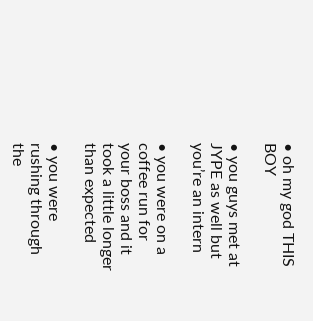• oh my god THIS BOY

• you guys met at JYPE as well but you’re an intern

• you were on a coffee run for your boss and it took a little longer than expected

• you were rushing through the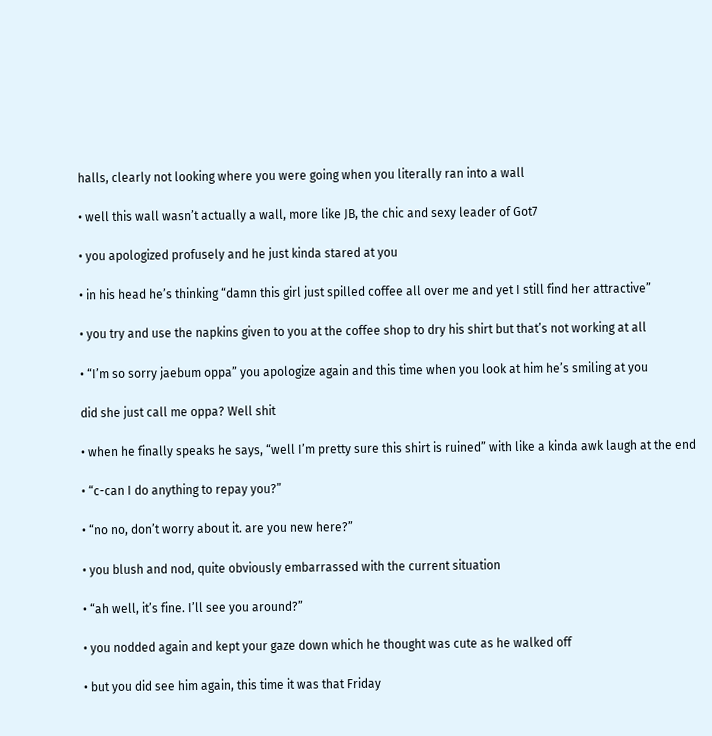halls, clearly not looking where you were going when you literally ran into a wall

• well this wall wasn’t actually a wall, more like JB, the chic and sexy leader of Got7

• you apologized profusely and he just kinda stared at you

• in his head he’s thinking “damn this girl just spilled coffee all over me and yet I still find her attractive”

• you try and use the napkins given to you at the coffee shop to dry his shirt but that’s not working at all

• “I’m so sorry jaebum oppa” you apologize again and this time when you look at him he’s smiling at you

did she just call me oppa? Well shit

• when he finally speaks he says, “well I’m pretty sure this shirt is ruined” with like a kinda awk laugh at the end

• “c-can I do anything to repay you?”

• “no no, don’t worry about it. are you new here?”

• you blush and nod, quite obviously embarrassed with the current situation

• “ah well, it’s fine. I’ll see you around?”

• you nodded again and kept your gaze down which he thought was cute as he walked off

• but you did see him again, this time it was that Friday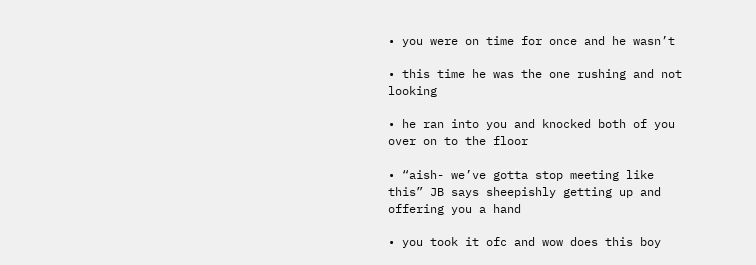• you were on time for once and he wasn’t

• this time he was the one rushing and not looking

• he ran into you and knocked both of you over on to the floor

• “aish- we’ve gotta stop meeting like this” JB says sheepishly getting up and offering you a hand

• you took it ofc and wow does this boy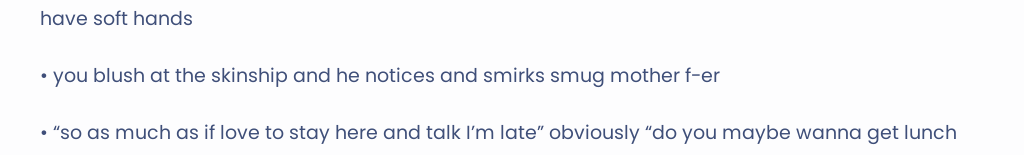have soft hands

• you blush at the skinship and he notices and smirks smug mother f-er

• “so as much as if love to stay here and talk I’m late” obviously “do you maybe wanna get lunch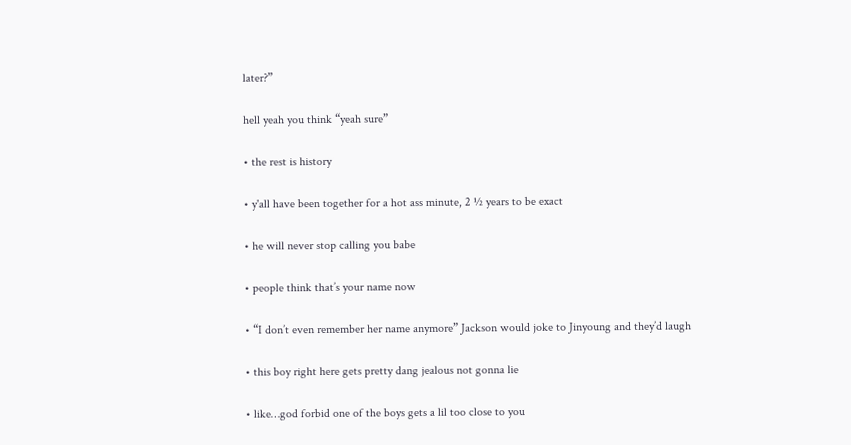later?”

hell yeah you think “yeah sure”

• the rest is history

• y'all have been together for a hot ass minute, 2 ½ years to be exact

• he will never stop calling you babe

• people think that’s your name now

• “I don’t even remember her name anymore” Jackson would joke to Jinyoung and they’d laugh

• this boy right here gets pretty dang jealous not gonna lie

• like…god forbid one of the boys gets a lil too close to you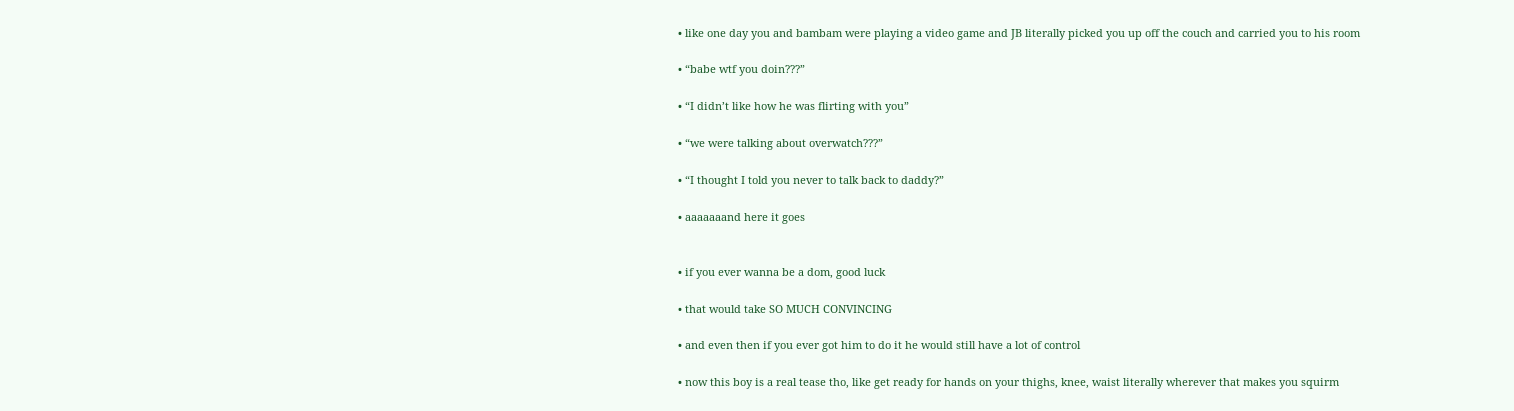• like one day you and bambam were playing a video game and JB literally picked you up off the couch and carried you to his room

• “babe wtf you doin???”

• “I didn’t like how he was flirting with you”

• “we were talking about overwatch???”

• “I thought I told you never to talk back to daddy?”

• aaaaaaand here it goes


• if you ever wanna be a dom, good luck

• that would take SO MUCH CONVINCING

• and even then if you ever got him to do it he would still have a lot of control

• now this boy is a real tease tho, like get ready for hands on your thighs, knee, waist literally wherever that makes you squirm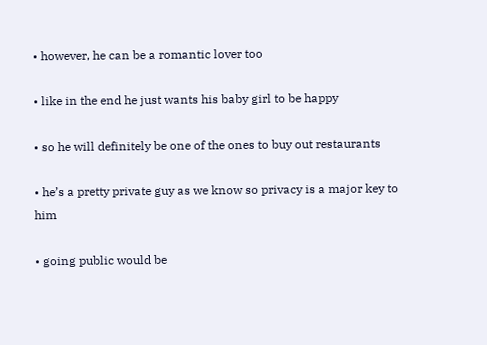• however, he can be a romantic lover too

• like in the end he just wants his baby girl to be happy

• so he will definitely be one of the ones to buy out restaurants

• he’s a pretty private guy as we know so privacy is a major key to him

• going public would be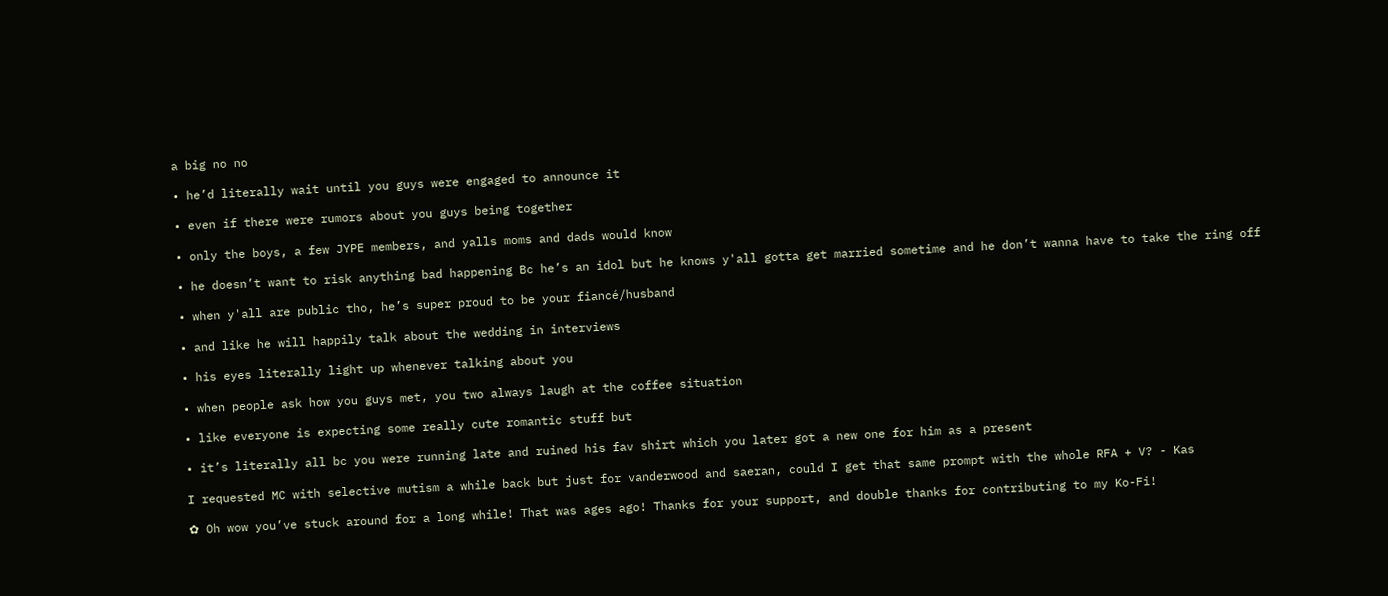a big no no

• he’d literally wait until you guys were engaged to announce it

• even if there were rumors about you guys being together

• only the boys, a few JYPE members, and yalls moms and dads would know

• he doesn’t want to risk anything bad happening Bc he’s an idol but he knows y'all gotta get married sometime and he don’t wanna have to take the ring off

• when y'all are public tho, he’s super proud to be your fiancé/husband

• and like he will happily talk about the wedding in interviews

• his eyes literally light up whenever talking about you

• when people ask how you guys met, you two always laugh at the coffee situation

• like everyone is expecting some really cute romantic stuff but

• it’s literally all bc you were running late and ruined his fav shirt which you later got a new one for him as a present

I requested MC with selective mutism a while back but just for vanderwood and saeran, could I get that same prompt with the whole RFA + V? - Kas

✿ Oh wow you’ve stuck around for a long while! That was ages ago! Thanks for your support, and double thanks for contributing to my Ko-Fi!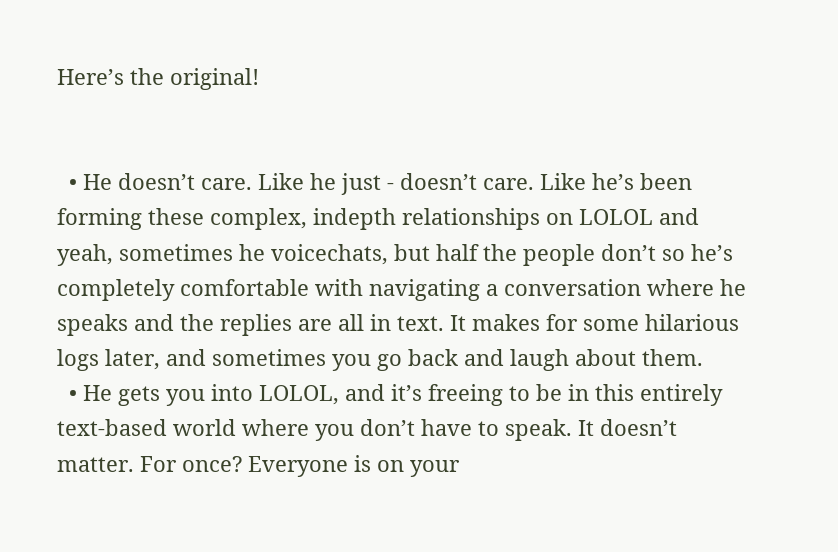Here’s the original!


  • He doesn’t care. Like he just - doesn’t care. Like he’s been forming these complex, indepth relationships on LOLOL and yeah, sometimes he voicechats, but half the people don’t so he’s completely comfortable with navigating a conversation where he speaks and the replies are all in text. It makes for some hilarious logs later, and sometimes you go back and laugh about them.
  • He gets you into LOLOL, and it’s freeing to be in this entirely text-based world where you don’t have to speak. It doesn’t matter. For once? Everyone is on your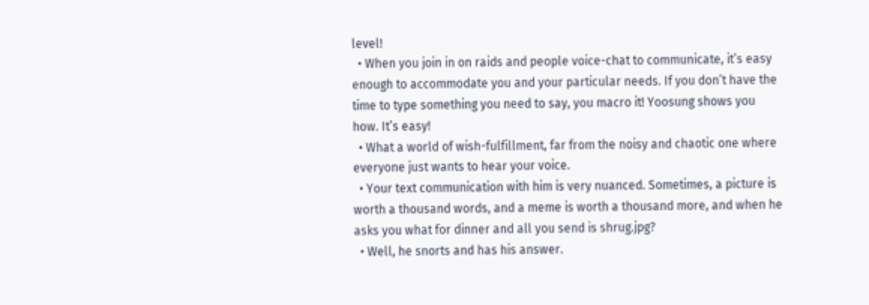level!
  • When you join in on raids and people voice-chat to communicate, it’s easy enough to accommodate you and your particular needs. If you don’t have the time to type something you need to say, you macro it! Yoosung shows you how. It’s easy!
  • What a world of wish-fulfillment, far from the noisy and chaotic one where everyone just wants to hear your voice.
  • Your text communication with him is very nuanced. Sometimes, a picture is worth a thousand words, and a meme is worth a thousand more, and when he asks you what for dinner and all you send is shrug.jpg?
  • Well, he snorts and has his answer.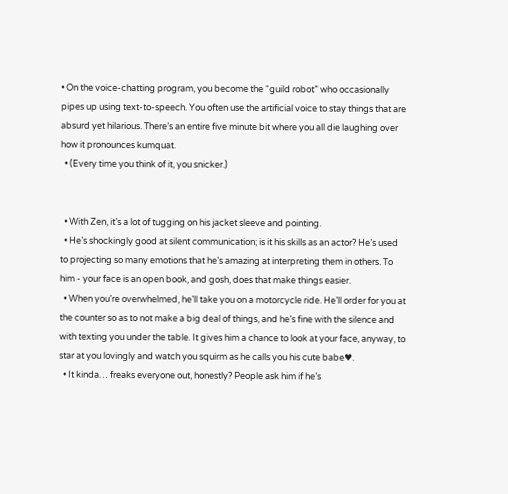• On the voice-chatting program, you become the “guild robot” who occasionally pipes up using text-to-speech. You often use the artificial voice to stay things that are absurd yet hilarious. There’s an entire five minute bit where you all die laughing over how it pronounces kumquat.
  • (Every time you think of it, you snicker.)


  • With Zen, it’s a lot of tugging on his jacket sleeve and pointing.
  • He’s shockingly good at silent communication; is it his skills as an actor? He’s used to projecting so many emotions that he’s amazing at interpreting them in others. To him - your face is an open book, and gosh, does that make things easier.
  • When you’re overwhelmed, he’ll take you on a motorcycle ride. He’ll order for you at the counter so as to not make a big deal of things, and he’s fine with the silence and with texting you under the table. It gives him a chance to look at your face, anyway, to star at you lovingly and watch you squirm as he calls you his cute babe♥.
  • It kinda… freaks everyone out, honestly? People ask him if he’s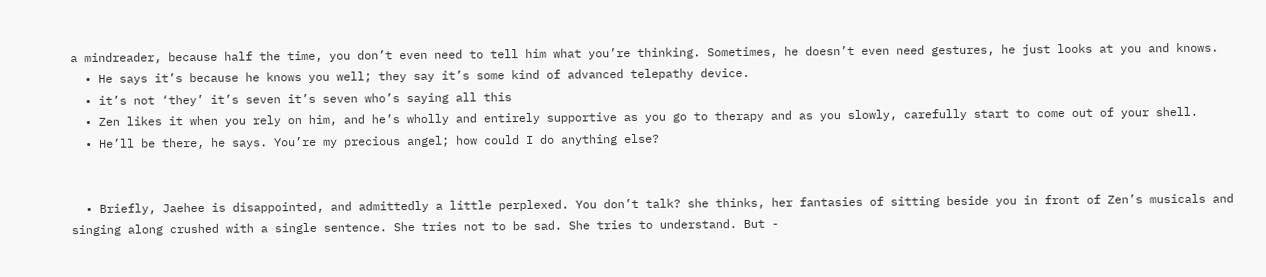a mindreader, because half the time, you don’t even need to tell him what you’re thinking. Sometimes, he doesn’t even need gestures, he just looks at you and knows.
  • He says it’s because he knows you well; they say it’s some kind of advanced telepathy device.
  • it’s not ‘they’ it’s seven it’s seven who’s saying all this
  • Zen likes it when you rely on him, and he’s wholly and entirely supportive as you go to therapy and as you slowly, carefully start to come out of your shell.
  • He’ll be there, he says. You’re my precious angel; how could I do anything else?


  • Briefly, Jaehee is disappointed, and admittedly a little perplexed. You don’t talk? she thinks, her fantasies of sitting beside you in front of Zen’s musicals and singing along crushed with a single sentence. She tries not to be sad. She tries to understand. But -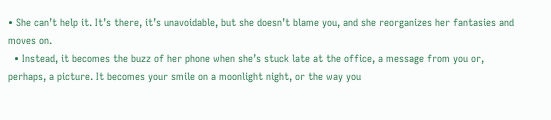• She can’t help it. It’s there, it’s unavoidable, but she doesn’t blame you, and she reorganizes her fantasies and moves on.
  • Instead, it becomes the buzz of her phone when she’s stuck late at the office, a message from you or, perhaps, a picture. It becomes your smile on a moonlight night, or the way you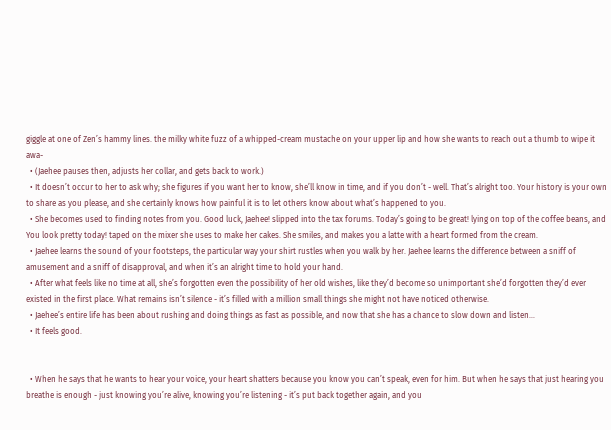giggle at one of Zen’s hammy lines. the milky white fuzz of a whipped-cream mustache on your upper lip and how she wants to reach out a thumb to wipe it awa-
  • (Jaehee pauses then, adjusts her collar, and gets back to work.)
  • It doesn’t occur to her to ask why; she figures if you want her to know, she’ll know in time, and if you don’t - well. That’s alright too. Your history is your own to share as you please, and she certainly knows how painful it is to let others know about what’s happened to you.
  • She becomes used to finding notes from you. Good luck, Jaehee! slipped into the tax forums. Today’s going to be great! lying on top of the coffee beans, and You look pretty today! taped on the mixer she uses to make her cakes. She smiles, and makes you a latte with a heart formed from the cream.
  • Jaehee learns the sound of your footsteps, the particular way your shirt rustles when you walk by her. Jaehee learns the difference between a sniff of amusement and a sniff of disapproval, and when it’s an alright time to hold your hand.
  • After what feels like no time at all, she’s forgotten even the possibility of her old wishes, like they’d become so unimportant she’d forgotten they’d ever existed in the first place. What remains isn’t silence - it’s filled with a million small things she might not have noticed otherwise.
  • Jaehee’s entire life has been about rushing and doing things as fast as possible, and now that she has a chance to slow down and listen…
  • It feels good.


  • When he says that he wants to hear your voice, your heart shatters because you know you can’t speak, even for him. But when he says that just hearing you breathe is enough - just knowing you’re alive, knowing you’re listening - it’s put back together again, and you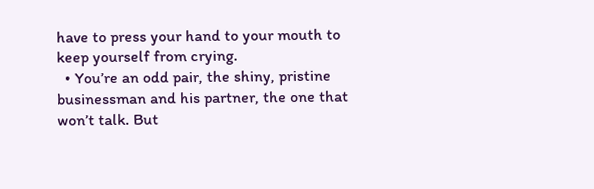have to press your hand to your mouth to keep yourself from crying.
  • You’re an odd pair, the shiny, pristine businessman and his partner, the one that won’t talk. But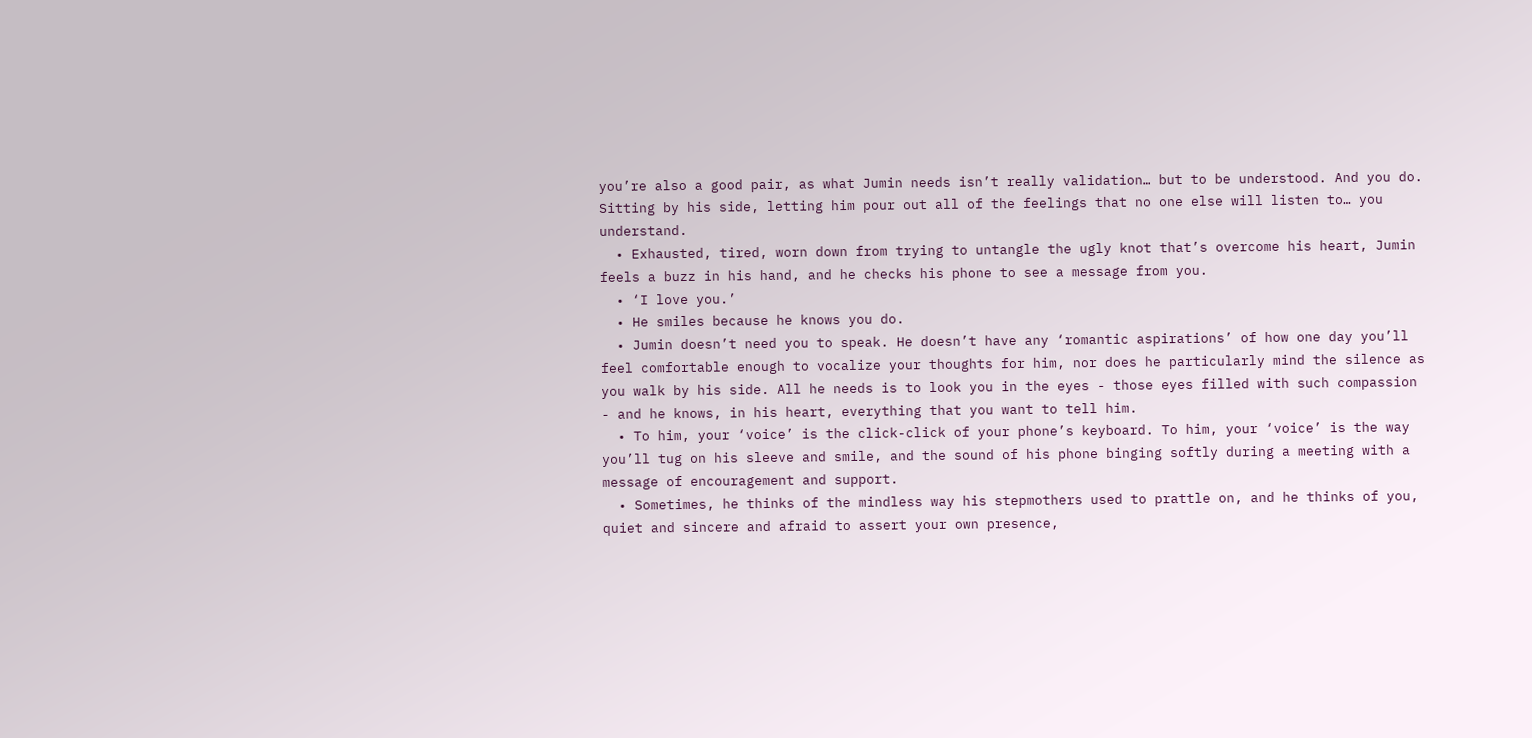you’re also a good pair, as what Jumin needs isn’t really validation… but to be understood. And you do. Sitting by his side, letting him pour out all of the feelings that no one else will listen to… you understand.
  • Exhausted, tired, worn down from trying to untangle the ugly knot that’s overcome his heart, Jumin feels a buzz in his hand, and he checks his phone to see a message from you.
  • ‘I love you.’
  • He smiles because he knows you do.
  • Jumin doesn’t need you to speak. He doesn’t have any ‘romantic aspirations’ of how one day you’ll feel comfortable enough to vocalize your thoughts for him, nor does he particularly mind the silence as you walk by his side. All he needs is to look you in the eyes - those eyes filled with such compassion - and he knows, in his heart, everything that you want to tell him.
  • To him, your ‘voice’ is the click-click of your phone’s keyboard. To him, your ‘voice’ is the way you’ll tug on his sleeve and smile, and the sound of his phone binging softly during a meeting with a message of encouragement and support.
  • Sometimes, he thinks of the mindless way his stepmothers used to prattle on, and he thinks of you, quiet and sincere and afraid to assert your own presence,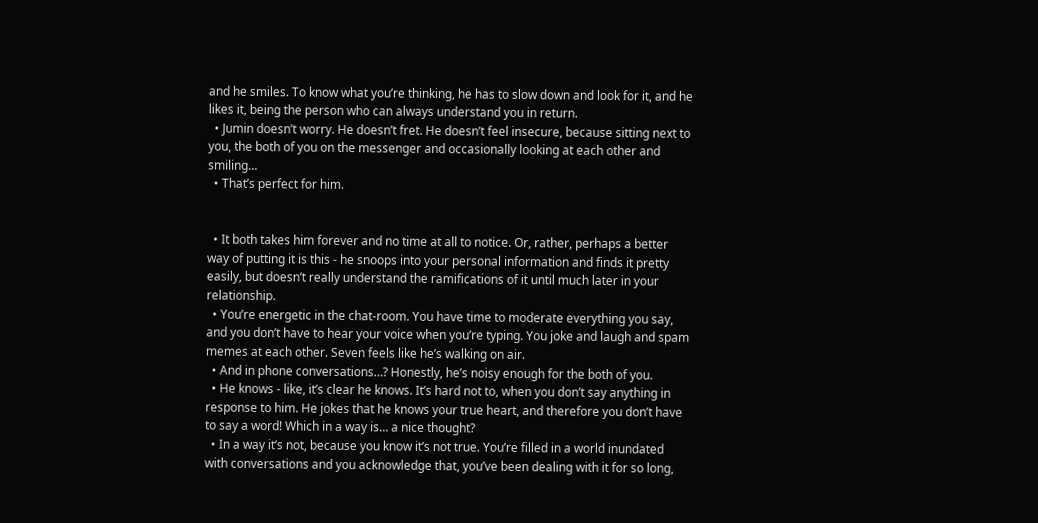and he smiles. To know what you’re thinking, he has to slow down and look for it, and he likes it, being the person who can always understand you in return.
  • Jumin doesn’t worry. He doesn’t fret. He doesn’t feel insecure, because sitting next to you, the both of you on the messenger and occasionally looking at each other and smiling…
  • That’s perfect for him.


  • It both takes him forever and no time at all to notice. Or, rather, perhaps a better way of putting it is this - he snoops into your personal information and finds it pretty easily, but doesn’t really understand the ramifications of it until much later in your relationship.
  • You’re energetic in the chat-room. You have time to moderate everything you say, and you don’t have to hear your voice when you’re typing. You joke and laugh and spam memes at each other. Seven feels like he’s walking on air.
  • And in phone conversations…? Honestly, he’s noisy enough for the both of you.
  • He knows - like, it’s clear he knows. It’s hard not to, when you don’t say anything in response to him. He jokes that he knows your true heart, and therefore you don’t have to say a word! Which in a way is… a nice thought?
  • In a way it’s not, because you know it’s not true. You’re filled in a world inundated with conversations and you acknowledge that, you’ve been dealing with it for so long,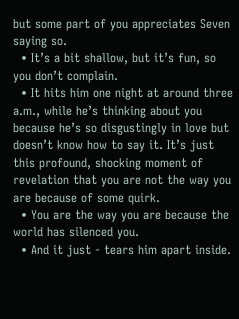but some part of you appreciates Seven saying so.
  • It’s a bit shallow, but it’s fun, so you don’t complain.
  • It hits him one night at around three a.m., while he’s thinking about you because he’s so disgustingly in love but doesn’t know how to say it. It’s just this profound, shocking moment of revelation that you are not the way you are because of some quirk.
  • You are the way you are because the world has silenced you.
  • And it just - tears him apart inside.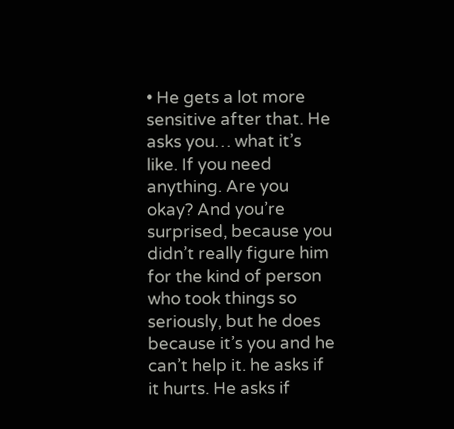• He gets a lot more sensitive after that. He asks you… what it’s like. If you need anything. Are you okay? And you’re surprised, because you didn’t really figure him for the kind of person who took things so seriously, but he does because it’s you and he can’t help it. he asks if it hurts. He asks if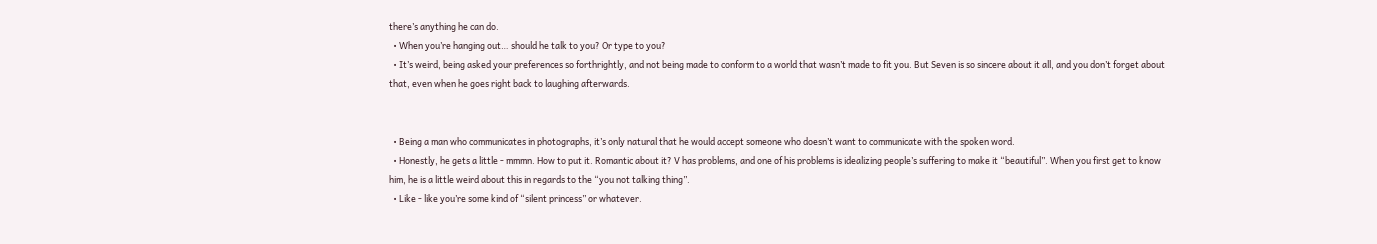there’s anything he can do.
  • When you’re hanging out… should he talk to you? Or type to you?
  • It’s weird, being asked your preferences so forthrightly, and not being made to conform to a world that wasn’t made to fit you. But Seven is so sincere about it all, and you don’t forget about that, even when he goes right back to laughing afterwards.


  • Being a man who communicates in photographs, it’s only natural that he would accept someone who doesn’t want to communicate with the spoken word.
  • Honestly, he gets a little - mmmn. How to put it. Romantic about it? V has problems, and one of his problems is idealizing people’s suffering to make it “beautiful”. When you first get to know him, he is a little weird about this in regards to the “you not talking thing”.
  • Like - like you’re some kind of “silent princess” or whatever.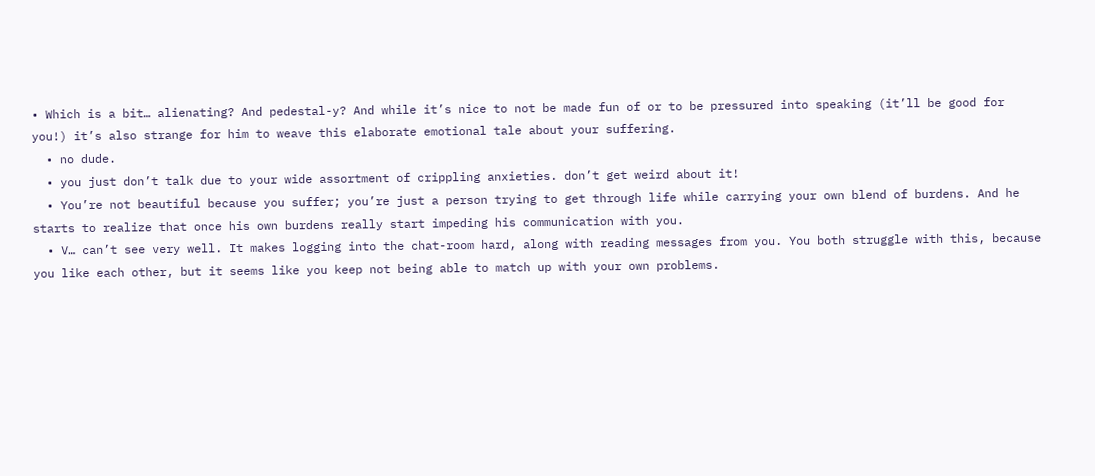• Which is a bit… alienating? And pedestal-y? And while it’s nice to not be made fun of or to be pressured into speaking (it’ll be good for you!) it’s also strange for him to weave this elaborate emotional tale about your suffering.
  • no dude.
  • you just don’t talk due to your wide assortment of crippling anxieties. don’t get weird about it!
  • You’re not beautiful because you suffer; you’re just a person trying to get through life while carrying your own blend of burdens. And he starts to realize that once his own burdens really start impeding his communication with you.
  • V… can’t see very well. It makes logging into the chat-room hard, along with reading messages from you. You both struggle with this, because you like each other, but it seems like you keep not being able to match up with your own problems.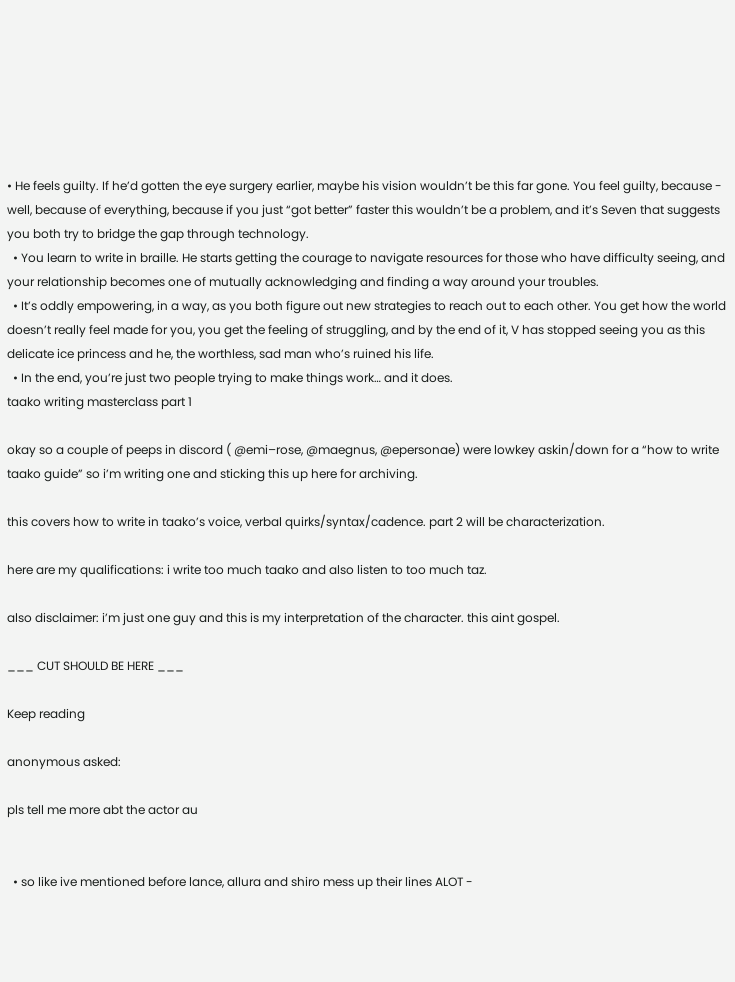• He feels guilty. If he’d gotten the eye surgery earlier, maybe his vision wouldn’t be this far gone. You feel guilty, because - well, because of everything, because if you just “got better” faster this wouldn’t be a problem, and it’s Seven that suggests you both try to bridge the gap through technology.
  • You learn to write in braille. He starts getting the courage to navigate resources for those who have difficulty seeing, and your relationship becomes one of mutually acknowledging and finding a way around your troubles.
  • It’s oddly empowering, in a way, as you both figure out new strategies to reach out to each other. You get how the world doesn’t really feel made for you, you get the feeling of struggling, and by the end of it, V has stopped seeing you as this delicate ice princess and he, the worthless, sad man who’s ruined his life.
  • In the end, you’re just two people trying to make things work… and it does.
taako writing masterclass part 1

okay so a couple of peeps in discord ( @emi–rose, @maegnus, @epersonae) were lowkey askin/down for a “how to write taako guide” so i’m writing one and sticking this up here for archiving.

this covers how to write in taako’s voice, verbal quirks/syntax/cadence. part 2 will be characterization.

here are my qualifications: i write too much taako and also listen to too much taz.

also disclaimer: i’m just one guy and this is my interpretation of the character. this aint gospel.

___ CUT SHOULD BE HERE ___

Keep reading

anonymous asked:

pls tell me more abt the actor au


  • so like ive mentioned before lance, allura and shiro mess up their lines ALOT -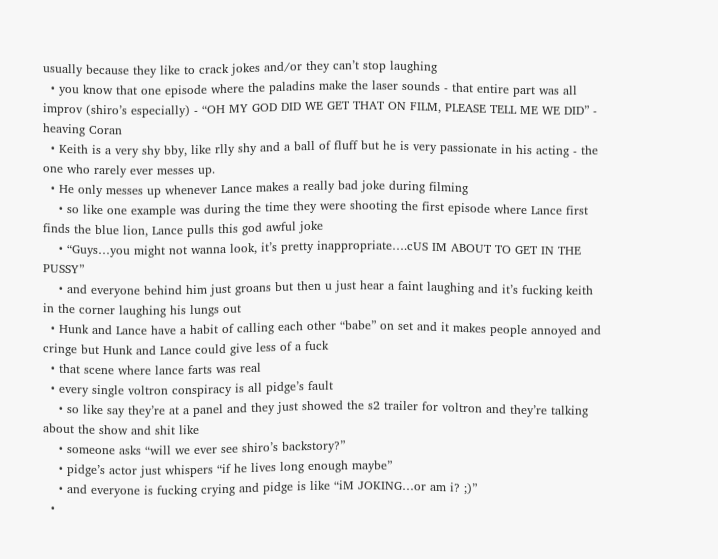usually because they like to crack jokes and/or they can’t stop laughing
  • you know that one episode where the paladins make the laser sounds - that entire part was all improv (shiro’s especially) - “OH MY GOD DID WE GET THAT ON FILM, PLEASE TELL ME WE DID” - heaving Coran
  • Keith is a very shy bby, like rlly shy and a ball of fluff but he is very passionate in his acting - the one who rarely ever messes up.
  • He only messes up whenever Lance makes a really bad joke during filming
    • so like one example was during the time they were shooting the first episode where Lance first finds the blue lion, Lance pulls this god awful joke
    • “Guys…you might not wanna look, it’s pretty inappropriate….cUS IM ABOUT TO GET IN THE PUSSY”
    • and everyone behind him just groans but then u just hear a faint laughing and it’s fucking keith in the corner laughing his lungs out
  • Hunk and Lance have a habit of calling each other “babe” on set and it makes people annoyed and cringe but Hunk and Lance could give less of a fuck
  • that scene where lance farts was real
  • every single voltron conspiracy is all pidge’s fault
    • so like say they’re at a panel and they just showed the s2 trailer for voltron and they’re talking about the show and shit like
    • someone asks “will we ever see shiro’s backstory?”
    • pidge’s actor just whispers “if he lives long enough maybe”
    • and everyone is fucking crying and pidge is like “iM JOKING…or am i? ;)”
  •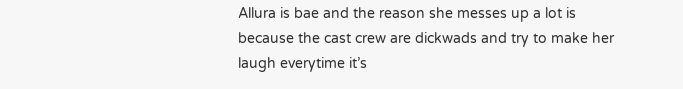Allura is bae and the reason she messes up a lot is because the cast crew are dickwads and try to make her laugh everytime it’s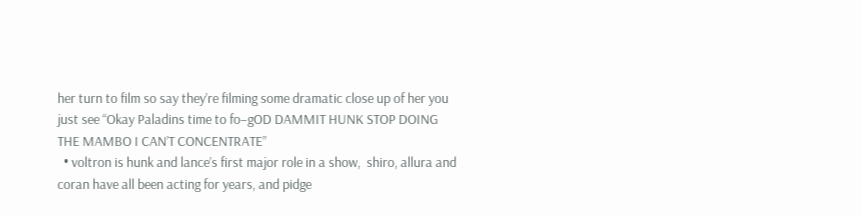her turn to film so say they’re filming some dramatic close up of her you just see “Okay Paladins time to fo–gOD DAMMIT HUNK STOP DOING THE MAMBO I CAN’T CONCENTRATE”
  • voltron is hunk and lance’s first major role in a show,  shiro, allura and coran have all been acting for years, and pidge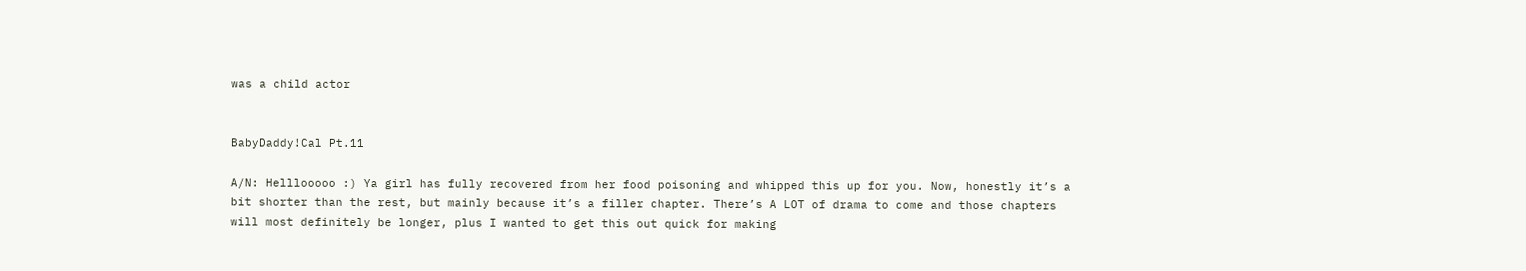was a child actor


BabyDaddy!Cal Pt.11

A/N: Helllooooo :) Ya girl has fully recovered from her food poisoning and whipped this up for you. Now, honestly it’s a bit shorter than the rest, but mainly because it’s a filler chapter. There’s A LOT of drama to come and those chapters will most definitely be longer, plus I wanted to get this out quick for making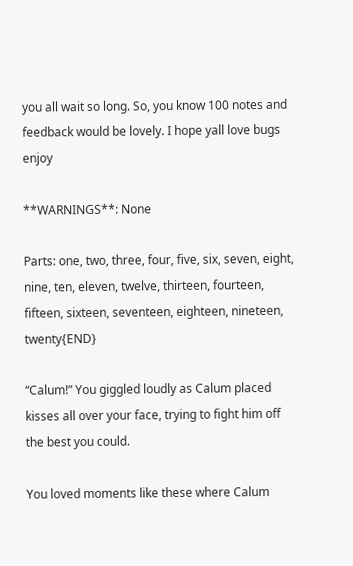you all wait so long. So, you know 100 notes and feedback would be lovely. I hope yall love bugs enjoy

**WARNINGS**: None

Parts: one, two, three, four, five, six, seven, eight, nine, ten, eleven, twelve, thirteen, fourteen, fifteen, sixteen, seventeen, eighteen, nineteen, twenty{END}

“Calum!” You giggled loudly as Calum placed kisses all over your face, trying to fight him off the best you could.

You loved moments like these where Calum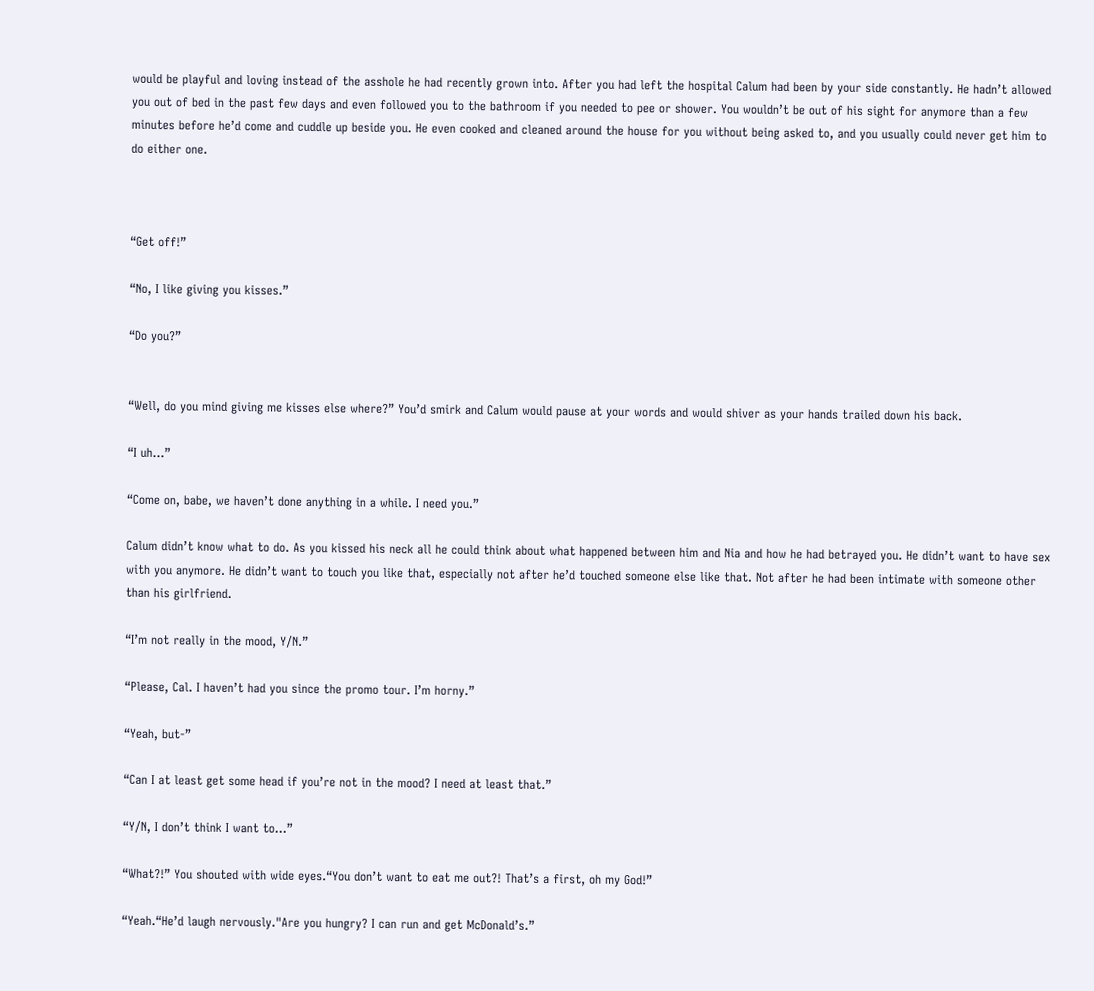would be playful and loving instead of the asshole he had recently grown into. After you had left the hospital Calum had been by your side constantly. He hadn’t allowed you out of bed in the past few days and even followed you to the bathroom if you needed to pee or shower. You wouldn’t be out of his sight for anymore than a few minutes before he’d come and cuddle up beside you. He even cooked and cleaned around the house for you without being asked to, and you usually could never get him to do either one.



“Get off!”

“No, I like giving you kisses.”

“Do you?”


“Well, do you mind giving me kisses else where?” You’d smirk and Calum would pause at your words and would shiver as your hands trailed down his back.

“I uh…”

“Come on, babe, we haven’t done anything in a while. I need you.”

Calum didn’t know what to do. As you kissed his neck all he could think about what happened between him and Nia and how he had betrayed you. He didn’t want to have sex with you anymore. He didn’t want to touch you like that, especially not after he’d touched someone else like that. Not after he had been intimate with someone other than his girlfriend.

“I’m not really in the mood, Y/N.”

“Please, Cal. I haven’t had you since the promo tour. I’m horny.”

“Yeah, but-”

“Can I at least get some head if you’re not in the mood? I need at least that.”

“Y/N, I don’t think I want to…”

“What?!” You shouted with wide eyes.“You don’t want to eat me out?! That’s a first, oh my God!”

“Yeah.“He’d laugh nervously."Are you hungry? I can run and get McDonald’s.”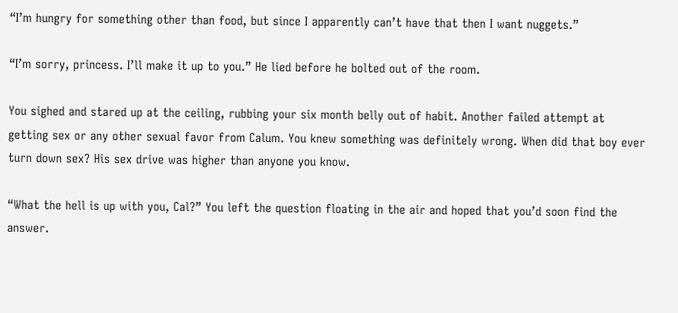“I’m hungry for something other than food, but since I apparently can’t have that then I want nuggets.”

“I’m sorry, princess. I’ll make it up to you.” He lied before he bolted out of the room.

You sighed and stared up at the ceiling, rubbing your six month belly out of habit. Another failed attempt at getting sex or any other sexual favor from Calum. You knew something was definitely wrong. When did that boy ever turn down sex? His sex drive was higher than anyone you know.

“What the hell is up with you, Cal?” You left the question floating in the air and hoped that you’d soon find the answer.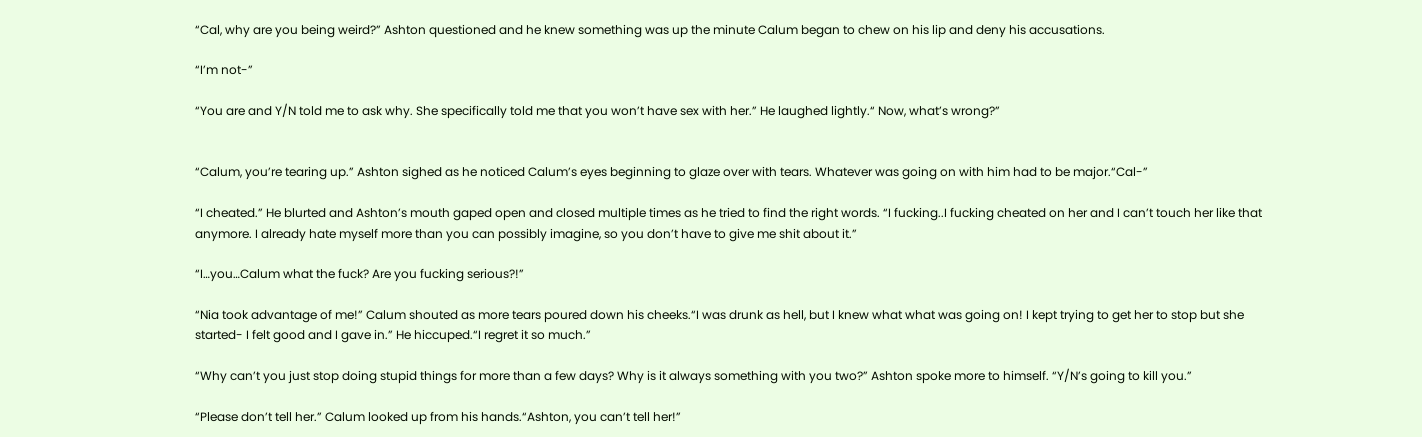“Cal, why are you being weird?” Ashton questioned and he knew something was up the minute Calum began to chew on his lip and deny his accusations.

“I’m not-”

“You are and Y/N told me to ask why. She specifically told me that you won’t have sex with her.” He laughed lightly.“ Now, what’s wrong?”


“Calum, you’re tearing up.” Ashton sighed as he noticed Calum’s eyes beginning to glaze over with tears. Whatever was going on with him had to be major.“Cal-”

“I cheated.” He blurted and Ashton’s mouth gaped open and closed multiple times as he tried to find the right words. “I fucking..I fucking cheated on her and I can’t touch her like that anymore. I already hate myself more than you can possibly imagine, so you don’t have to give me shit about it.”

“I…you…Calum what the fuck? Are you fucking serious?!”

“Nia took advantage of me!” Calum shouted as more tears poured down his cheeks.“I was drunk as hell, but I knew what what was going on! I kept trying to get her to stop but she started- I felt good and I gave in.” He hiccuped.“I regret it so much.”

“Why can’t you just stop doing stupid things for more than a few days? Why is it always something with you two?” Ashton spoke more to himself. “Y/N’s going to kill you.”

“Please don’t tell her.” Calum looked up from his hands.“Ashton, you can’t tell her!”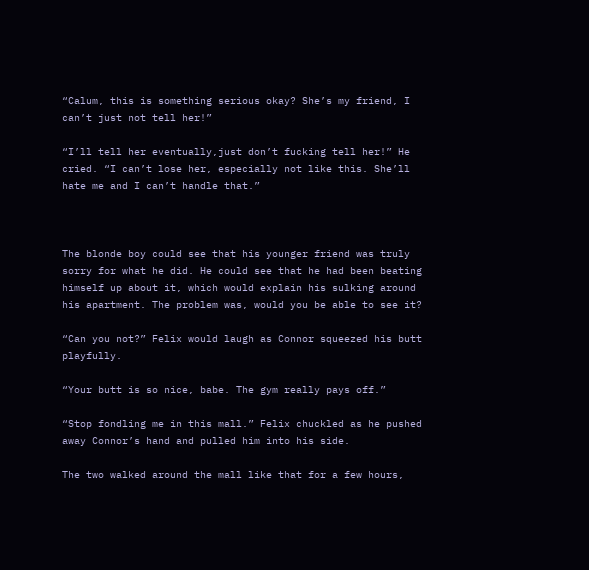“Calum, this is something serious okay? She’s my friend, I can’t just not tell her!”

“I’ll tell her eventually,just don’t fucking tell her!” He cried. “I can’t lose her, especially not like this. She’ll hate me and I can’t handle that.”



The blonde boy could see that his younger friend was truly sorry for what he did. He could see that he had been beating himself up about it, which would explain his sulking around his apartment. The problem was, would you be able to see it?

“Can you not?” Felix would laugh as Connor squeezed his butt playfully.

“Your butt is so nice, babe. The gym really pays off.”

“Stop fondling me in this mall.” Felix chuckled as he pushed away Connor’s hand and pulled him into his side.

The two walked around the mall like that for a few hours,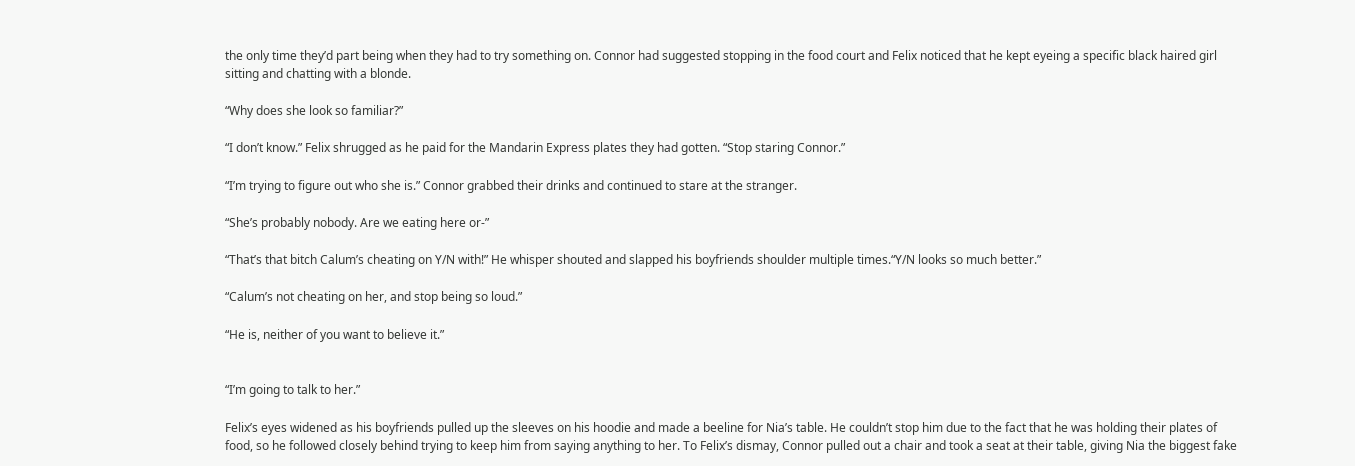the only time they’d part being when they had to try something on. Connor had suggested stopping in the food court and Felix noticed that he kept eyeing a specific black haired girl sitting and chatting with a blonde.

“Why does she look so familiar?”

“I don’t know.” Felix shrugged as he paid for the Mandarin Express plates they had gotten. “Stop staring Connor.”

“I’m trying to figure out who she is.” Connor grabbed their drinks and continued to stare at the stranger.

“She’s probably nobody. Are we eating here or-”

“That’s that bitch Calum’s cheating on Y/N with!” He whisper shouted and slapped his boyfriends shoulder multiple times.“Y/N looks so much better.”

“Calum’s not cheating on her, and stop being so loud.”

“He is, neither of you want to believe it.”


“I’m going to talk to her.”

Felix’s eyes widened as his boyfriends pulled up the sleeves on his hoodie and made a beeline for Nia’s table. He couldn’t stop him due to the fact that he was holding their plates of food, so he followed closely behind trying to keep him from saying anything to her. To Felix’s dismay, Connor pulled out a chair and took a seat at their table, giving Nia the biggest fake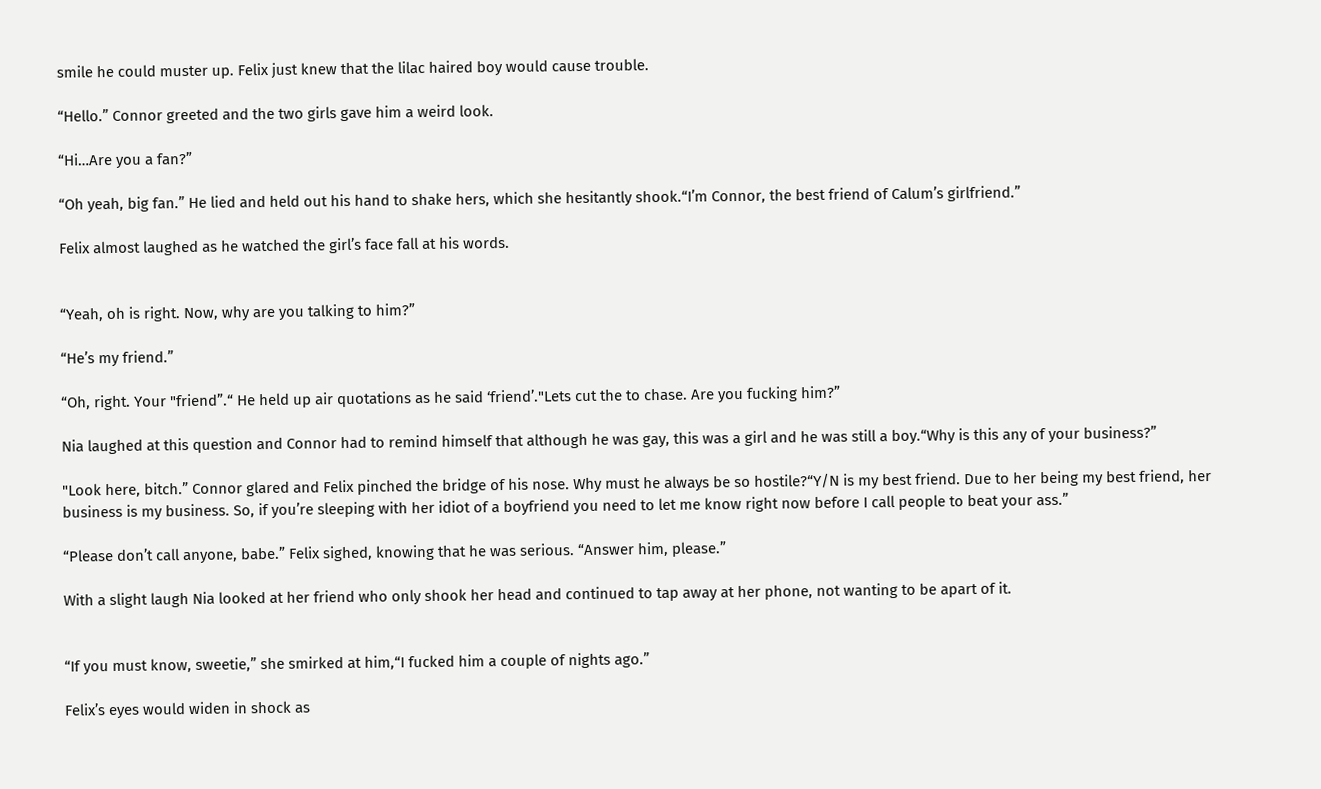smile he could muster up. Felix just knew that the lilac haired boy would cause trouble.

“Hello.” Connor greeted and the two girls gave him a weird look.

“Hi…Are you a fan?”

“Oh yeah, big fan.” He lied and held out his hand to shake hers, which she hesitantly shook.“I’m Connor, the best friend of Calum’s girlfriend.”

Felix almost laughed as he watched the girl’s face fall at his words.


“Yeah, oh is right. Now, why are you talking to him?”

“He’s my friend.”

“Oh, right. Your "friend”.“ He held up air quotations as he said ‘friend’."Lets cut the to chase. Are you fucking him?”

Nia laughed at this question and Connor had to remind himself that although he was gay, this was a girl and he was still a boy.“Why is this any of your business?”

"Look here, bitch.” Connor glared and Felix pinched the bridge of his nose. Why must he always be so hostile?“Y/N is my best friend. Due to her being my best friend, her business is my business. So, if you’re sleeping with her idiot of a boyfriend you need to let me know right now before I call people to beat your ass.”

“Please don’t call anyone, babe.” Felix sighed, knowing that he was serious. “Answer him, please.”

With a slight laugh Nia looked at her friend who only shook her head and continued to tap away at her phone, not wanting to be apart of it.


“If you must know, sweetie,” she smirked at him,“I fucked him a couple of nights ago.”

Felix’s eyes would widen in shock as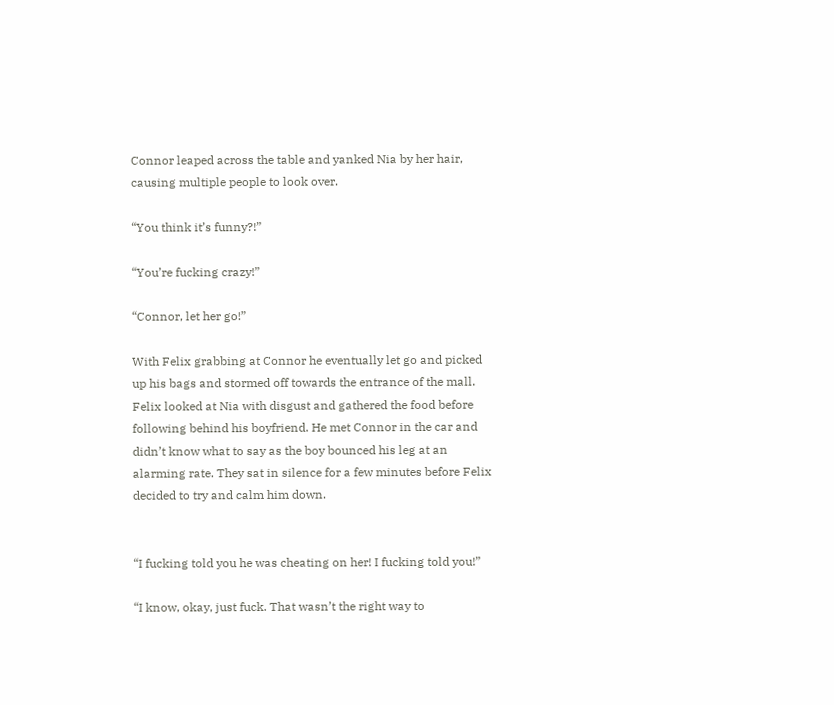Connor leaped across the table and yanked Nia by her hair, causing multiple people to look over.

“You think it’s funny?!”

“You’re fucking crazy!”

“Connor, let her go!”

With Felix grabbing at Connor he eventually let go and picked up his bags and stormed off towards the entrance of the mall. Felix looked at Nia with disgust and gathered the food before following behind his boyfriend. He met Connor in the car and didn’t know what to say as the boy bounced his leg at an alarming rate. They sat in silence for a few minutes before Felix decided to try and calm him down.


“I fucking told you he was cheating on her! I fucking told you!”

“I know, okay, just fuck. That wasn’t the right way to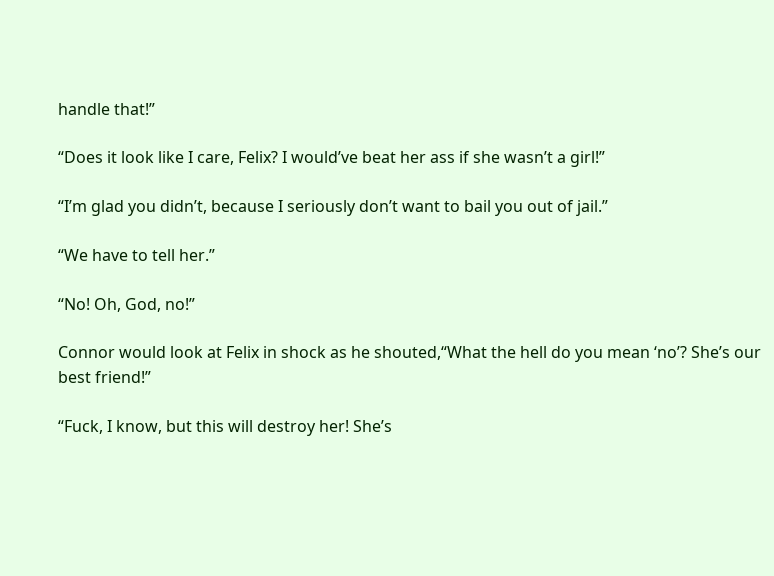handle that!”

“Does it look like I care, Felix? I would’ve beat her ass if she wasn’t a girl!”

“I’m glad you didn’t, because I seriously don’t want to bail you out of jail.”

“We have to tell her.”

“No! Oh, God, no!”

Connor would look at Felix in shock as he shouted,“What the hell do you mean ‘no’? She’s our best friend!”

“Fuck, I know, but this will destroy her! She’s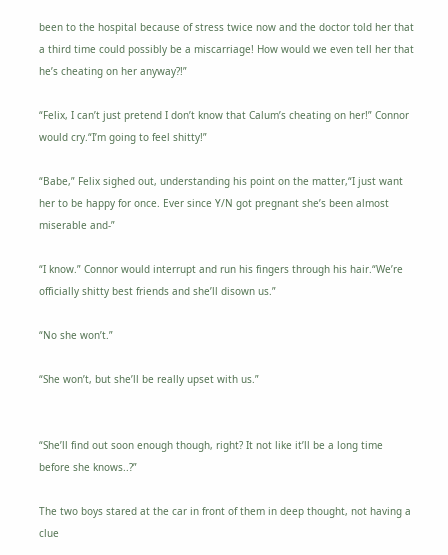been to the hospital because of stress twice now and the doctor told her that a third time could possibly be a miscarriage! How would we even tell her that he’s cheating on her anyway?!”

“Felix, I can’t just pretend I don’t know that Calum’s cheating on her!” Connor would cry.“I’m going to feel shitty!”

“Babe,” Felix sighed out, understanding his point on the matter,“I just want her to be happy for once. Ever since Y/N got pregnant she’s been almost miserable and-”

“I know.” Connor would interrupt and run his fingers through his hair.“We’re officially shitty best friends and she’ll disown us.”

“No she won’t.”

“She won’t, but she’ll be really upset with us.”


“She’ll find out soon enough though, right? It not like it’ll be a long time before she knows..?”

The two boys stared at the car in front of them in deep thought, not having a clue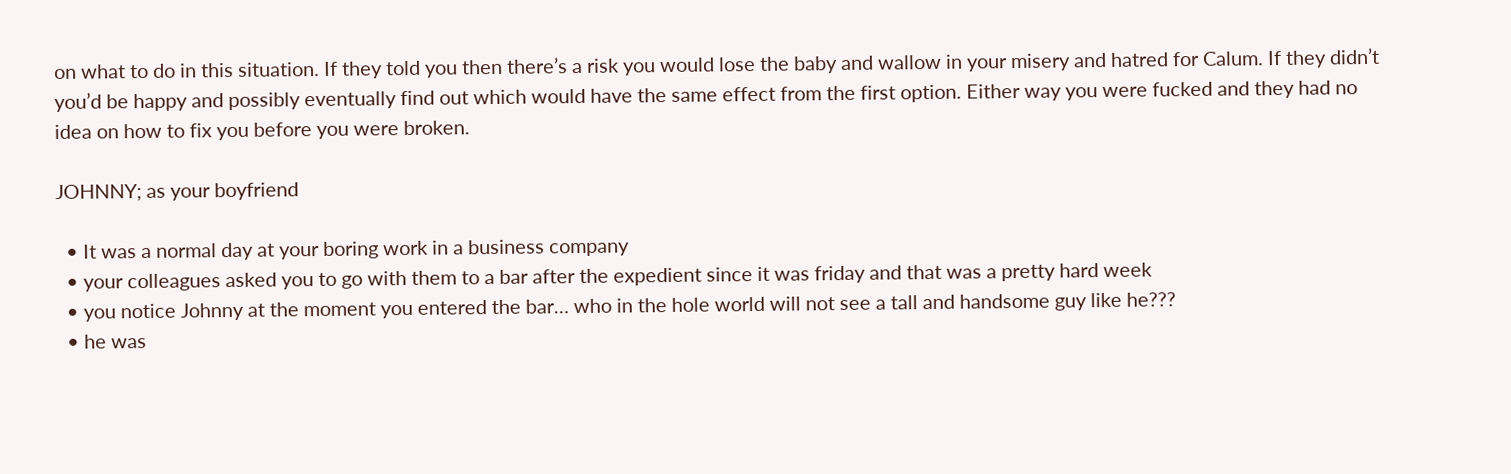on what to do in this situation. If they told you then there’s a risk you would lose the baby and wallow in your misery and hatred for Calum. If they didn’t you’d be happy and possibly eventually find out which would have the same effect from the first option. Either way you were fucked and they had no idea on how to fix you before you were broken.

JOHNNY; as your boyfriend

  • It was a normal day at your boring work in a business company
  • your colleagues asked you to go with them to a bar after the expedient since it was friday and that was a pretty hard week
  • you notice Johnny at the moment you entered the bar… who in the hole world will not see a tall and handsome guy like he???
  • he was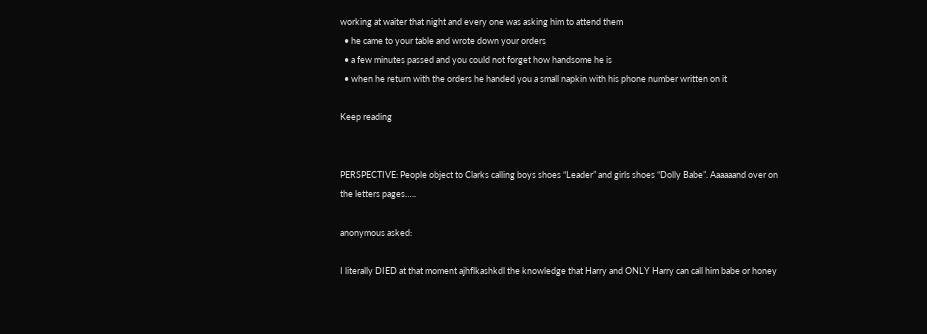working at waiter that night and every one was asking him to attend them
  • he came to your table and wrote down your orders
  • a few minutes passed and you could not forget how handsome he is
  • when he return with the orders he handed you a small napkin with his phone number written on it

Keep reading


PERSPECTIVE: People object to Clarks calling boys shoes “Leader” and girls shoes “Dolly Babe”. Aaaaaand over on the letters pages…..

anonymous asked:

I literally DIED at that moment ajhflkashkdl the knowledge that Harry and ONLY Harry can call him babe or honey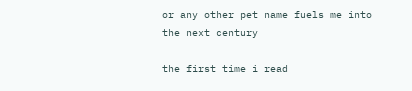or any other pet name fuels me into the next century

the first time i read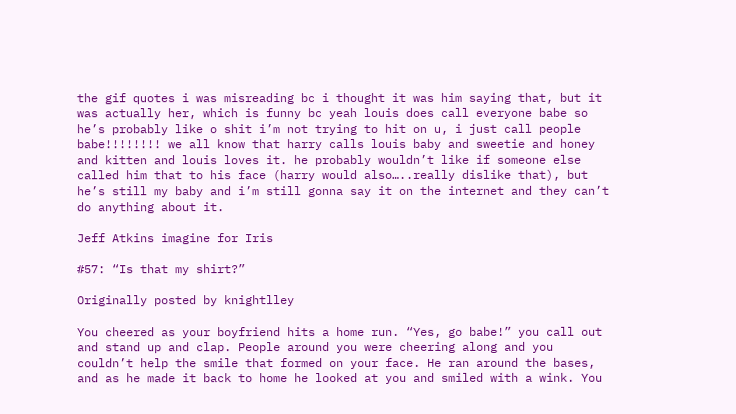the gif quotes i was misreading bc i thought it was him saying that, but it was actually her, which is funny bc yeah louis does call everyone babe so he’s probably like o shit i’m not trying to hit on u, i just call people babe!!!!!!!! we all know that harry calls louis baby and sweetie and honey and kitten and louis loves it. he probably wouldn’t like if someone else called him that to his face (harry would also…..really dislike that), but he’s still my baby and i’m still gonna say it on the internet and they can’t do anything about it.

Jeff Atkins imagine for Iris

#57: “Is that my shirt?”

Originally posted by knightlley

You cheered as your boyfriend hits a home run. “Yes, go babe!” you call out and stand up and clap. People around you were cheering along and you couldn’t help the smile that formed on your face. He ran around the bases, and as he made it back to home he looked at you and smiled with a wink. You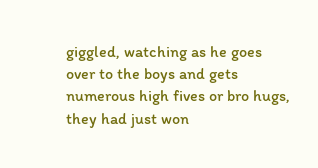giggled, watching as he goes over to the boys and gets numerous high fives or bro hugs, they had just won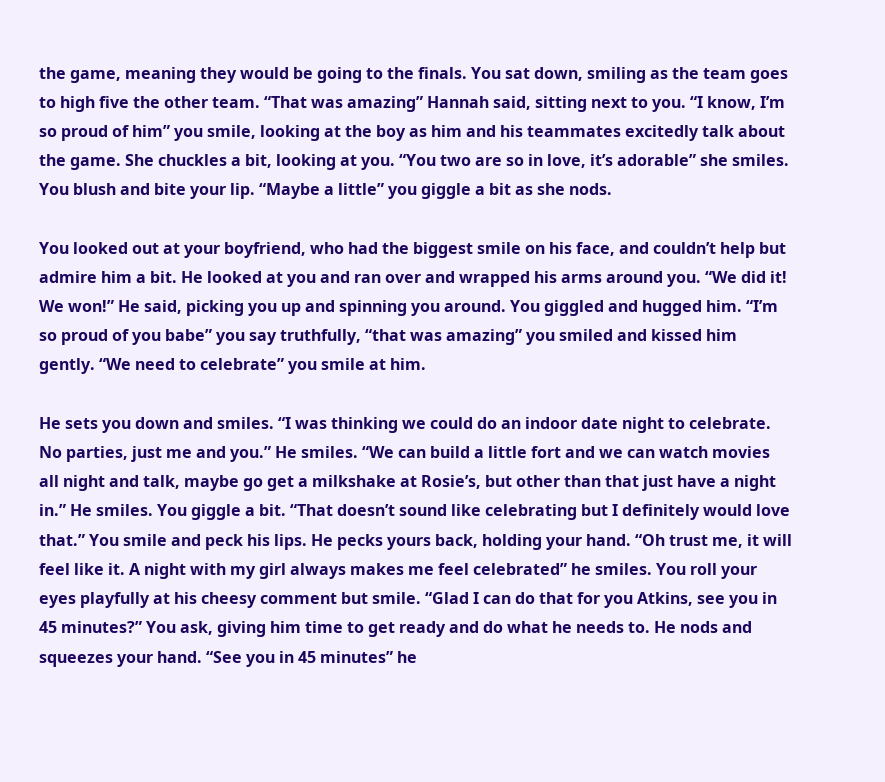the game, meaning they would be going to the finals. You sat down, smiling as the team goes to high five the other team. “That was amazing” Hannah said, sitting next to you. “I know, I’m so proud of him” you smile, looking at the boy as him and his teammates excitedly talk about the game. She chuckles a bit, looking at you. “You two are so in love, it’s adorable” she smiles. You blush and bite your lip. “Maybe a little” you giggle a bit as she nods.

You looked out at your boyfriend, who had the biggest smile on his face, and couldn’t help but admire him a bit. He looked at you and ran over and wrapped his arms around you. “We did it! We won!” He said, picking you up and spinning you around. You giggled and hugged him. “I’m so proud of you babe” you say truthfully, “that was amazing” you smiled and kissed him gently. “We need to celebrate” you smile at him.

He sets you down and smiles. “I was thinking we could do an indoor date night to celebrate. No parties, just me and you.” He smiles. “We can build a little fort and we can watch movies all night and talk, maybe go get a milkshake at Rosie’s, but other than that just have a night in.” He smiles. You giggle a bit. “That doesn’t sound like celebrating but I definitely would love that.” You smile and peck his lips. He pecks yours back, holding your hand. “Oh trust me, it will feel like it. A night with my girl always makes me feel celebrated” he smiles. You roll your eyes playfully at his cheesy comment but smile. “Glad I can do that for you Atkins, see you in 45 minutes?” You ask, giving him time to get ready and do what he needs to. He nods and squeezes your hand. “See you in 45 minutes” he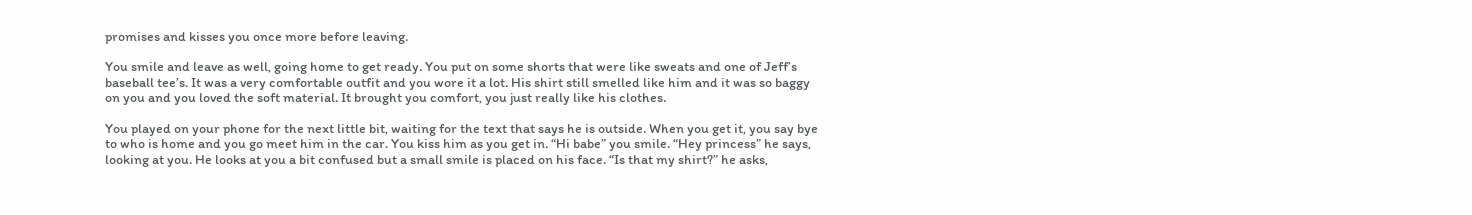promises and kisses you once more before leaving.

You smile and leave as well, going home to get ready. You put on some shorts that were like sweats and one of Jeff’s baseball tee’s. It was a very comfortable outfit and you wore it a lot. His shirt still smelled like him and it was so baggy on you and you loved the soft material. It brought you comfort, you just really like his clothes.

You played on your phone for the next little bit, waiting for the text that says he is outside. When you get it, you say bye to who is home and you go meet him in the car. You kiss him as you get in. “Hi babe” you smile. “Hey princess” he says, looking at you. He looks at you a bit confused but a small smile is placed on his face. “Is that my shirt?” he asks,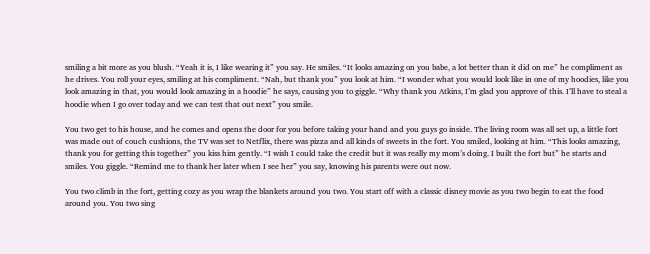smiling a bit more as you blush. “Yeah it is, I like wearing it” you say. He smiles. “It looks amazing on you babe, a lot better than it did on me” he compliment as he drives. You roll your eyes, smiling at his compliment. “Nah, but thank you” you look at him. “I wonder what you would look like in one of my hoodies, like you look amazing in that, you would look amazing in a hoodie” he says, causing you to giggle. “Why thank you Atkins, I’m glad you approve of this. I’ll have to steal a hoodie when I go over today and we can test that out next” you smile.

You two get to his house, and he comes and opens the door for you before taking your hand and you guys go inside. The living room was all set up, a little fort was made out of couch cushions, the TV was set to Netflix, there was pizza and all kinds of sweets in the fort. You smiled, looking at him. “This looks amazing, thank you for getting this together” you kiss him gently. “I wish I could take the credit but it was really my mom’s doing. I built the fort but” he starts and smiles. You giggle. “Remind me to thank her later when I see her” you say, knowing his parents were out now.

You two climb in the fort, getting cozy as you wrap the blankets around you two. You start off with a classic disney movie as you two begin to eat the food around you. You two sing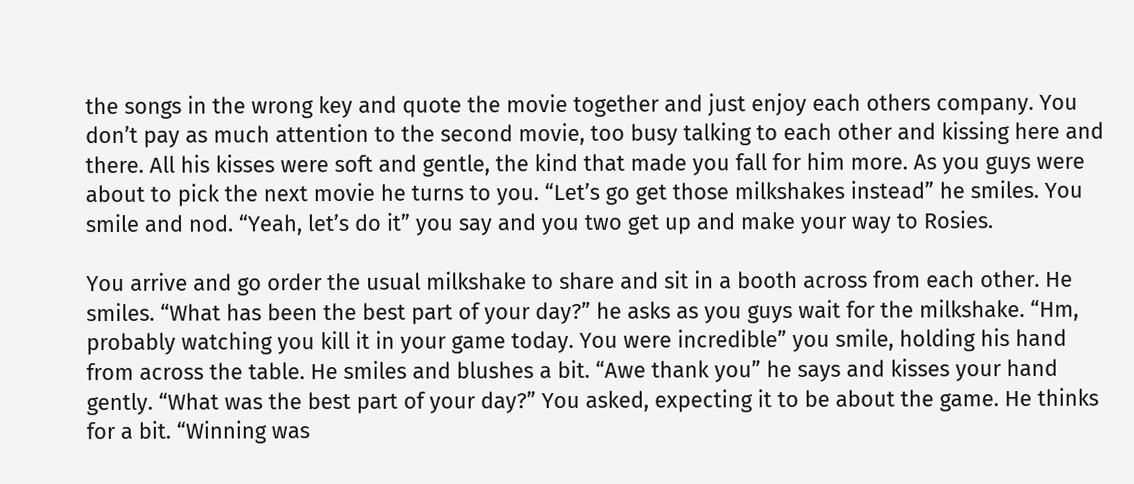the songs in the wrong key and quote the movie together and just enjoy each others company. You don’t pay as much attention to the second movie, too busy talking to each other and kissing here and there. All his kisses were soft and gentle, the kind that made you fall for him more. As you guys were about to pick the next movie he turns to you. “Let’s go get those milkshakes instead” he smiles. You smile and nod. “Yeah, let’s do it” you say and you two get up and make your way to Rosies.

You arrive and go order the usual milkshake to share and sit in a booth across from each other. He smiles. “What has been the best part of your day?” he asks as you guys wait for the milkshake. “Hm, probably watching you kill it in your game today. You were incredible” you smile, holding his hand from across the table. He smiles and blushes a bit. “Awe thank you” he says and kisses your hand gently. “What was the best part of your day?” You asked, expecting it to be about the game. He thinks for a bit. “Winning was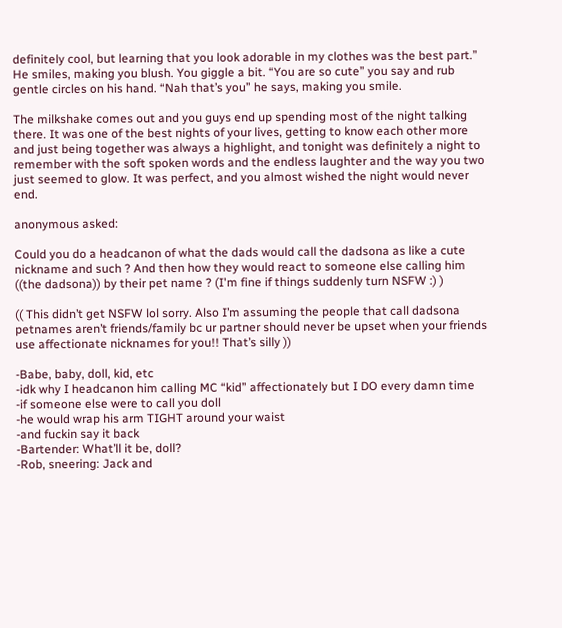definitely cool, but learning that you look adorable in my clothes was the best part.” He smiles, making you blush. You giggle a bit. “You are so cute” you say and rub gentle circles on his hand. “Nah that’s you” he says, making you smile.

The milkshake comes out and you guys end up spending most of the night talking there. It was one of the best nights of your lives, getting to know each other more and just being together was always a highlight, and tonight was definitely a night to remember with the soft spoken words and the endless laughter and the way you two just seemed to glow. It was perfect, and you almost wished the night would never end.

anonymous asked:

Could you do a headcanon of what the dads would call the dadsona as like a cute nickname and such ? And then how they would react to someone else calling him ((the dadsona)) by their pet name ? (I'm fine if things suddenly turn NSFW :) )

(( This didn’t get NSFW lol sorry. Also I’m assuming the people that call dadsona petnames aren’t friends/family bc ur partner should never be upset when your friends use affectionate nicknames for you!! That’s silly ))

-Babe, baby, doll, kid, etc
-idk why I headcanon him calling MC “kid” affectionately but I DO every damn time
-if someone else were to call you doll
-he would wrap his arm TIGHT around your waist
-and fuckin say it back
-Bartender: What’ll it be, doll?
-Rob, sneering: Jack and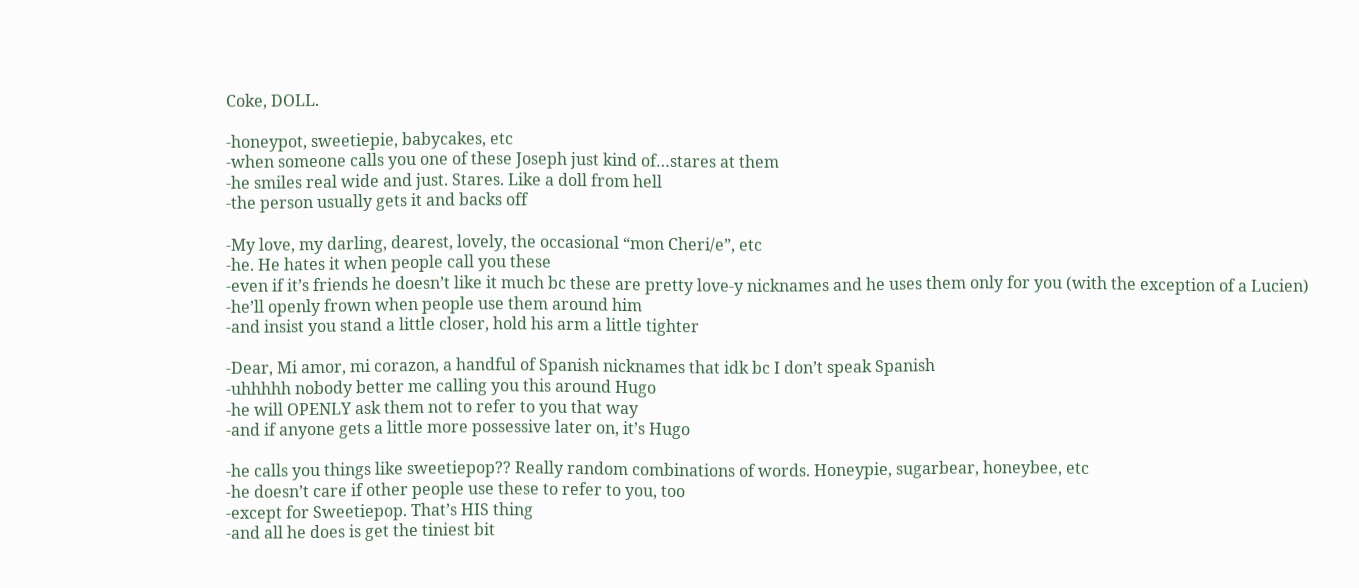Coke, DOLL.

-honeypot, sweetiepie, babycakes, etc
-when someone calls you one of these Joseph just kind of…stares at them
-he smiles real wide and just. Stares. Like a doll from hell
-the person usually gets it and backs off

-My love, my darling, dearest, lovely, the occasional “mon Cheri/e”, etc
-he. He hates it when people call you these
-even if it’s friends he doesn’t like it much bc these are pretty love-y nicknames and he uses them only for you (with the exception of a Lucien)
-he’ll openly frown when people use them around him
-and insist you stand a little closer, hold his arm a little tighter

-Dear, Mi amor, mi corazon, a handful of Spanish nicknames that idk bc I don’t speak Spanish
-uhhhhh nobody better me calling you this around Hugo
-he will OPENLY ask them not to refer to you that way
-and if anyone gets a little more possessive later on, it’s Hugo

-he calls you things like sweetiepop?? Really random combinations of words. Honeypie, sugarbear, honeybee, etc
-he doesn’t care if other people use these to refer to you, too
-except for Sweetiepop. That’s HIS thing
-and all he does is get the tiniest bit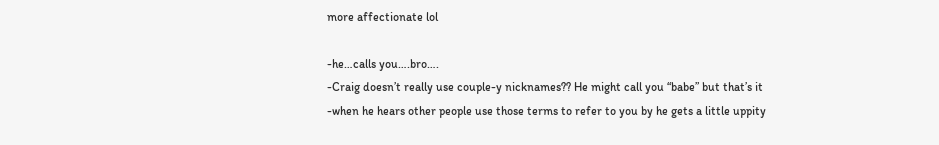more affectionate lol

-he…calls you….bro….
-Craig doesn’t really use couple-y nicknames?? He might call you “babe” but that’s it
-when he hears other people use those terms to refer to you by he gets a little uppity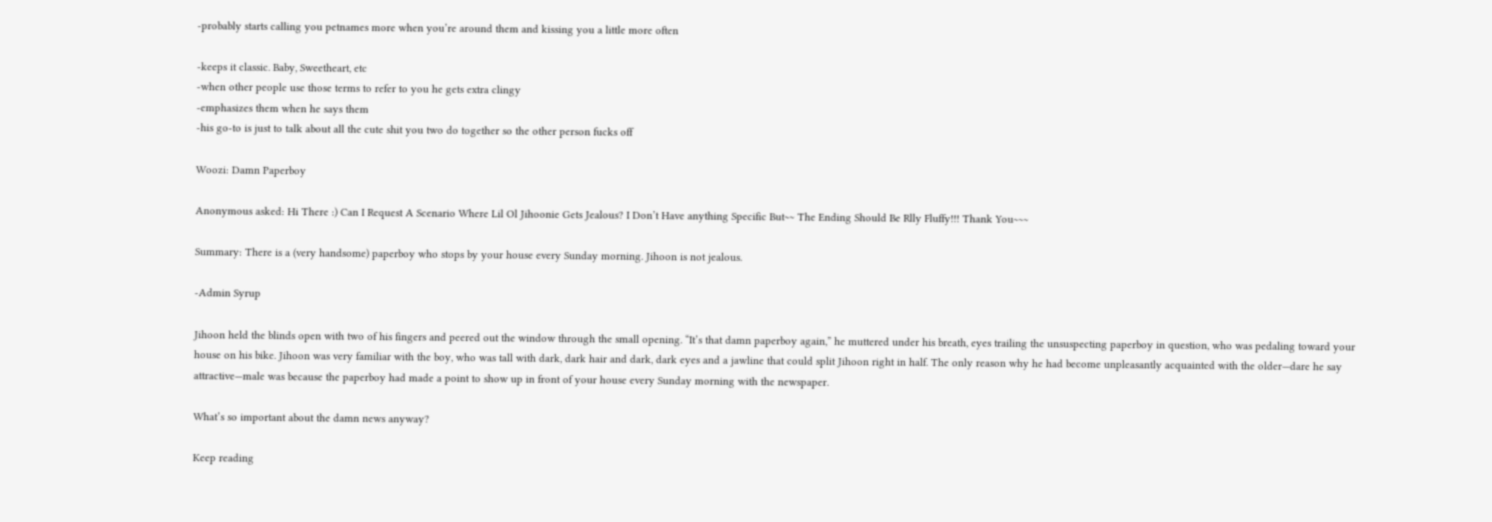-probably starts calling you petnames more when you’re around them and kissing you a little more often

-keeps it classic. Baby, Sweetheart, etc
-when other people use those terms to refer to you he gets extra clingy
-emphasizes them when he says them
-his go-to is just to talk about all the cute shit you two do together so the other person fucks off

Woozi: Damn Paperboy

Anonymous asked: Hi There :) Can I Request A Scenario Where Lil Ol Jihoonie Gets Jealous? I Don’t Have anything Specific But~~ The Ending Should Be Rlly Fluffy!!! Thank You~~~

Summary: There is a (very handsome) paperboy who stops by your house every Sunday morning. Jihoon is not jealous.

-Admin Syrup

Jihoon held the blinds open with two of his fingers and peered out the window through the small opening. “It’s that damn paperboy again,” he muttered under his breath, eyes trailing the unsuspecting paperboy in question, who was pedaling toward your house on his bike. Jihoon was very familiar with the boy, who was tall with dark, dark hair and dark, dark eyes and a jawline that could split Jihoon right in half. The only reason why he had become unpleasantly acquainted with the older—dare he say attractive—male was because the paperboy had made a point to show up in front of your house every Sunday morning with the newspaper.

What’s so important about the damn news anyway?

Keep reading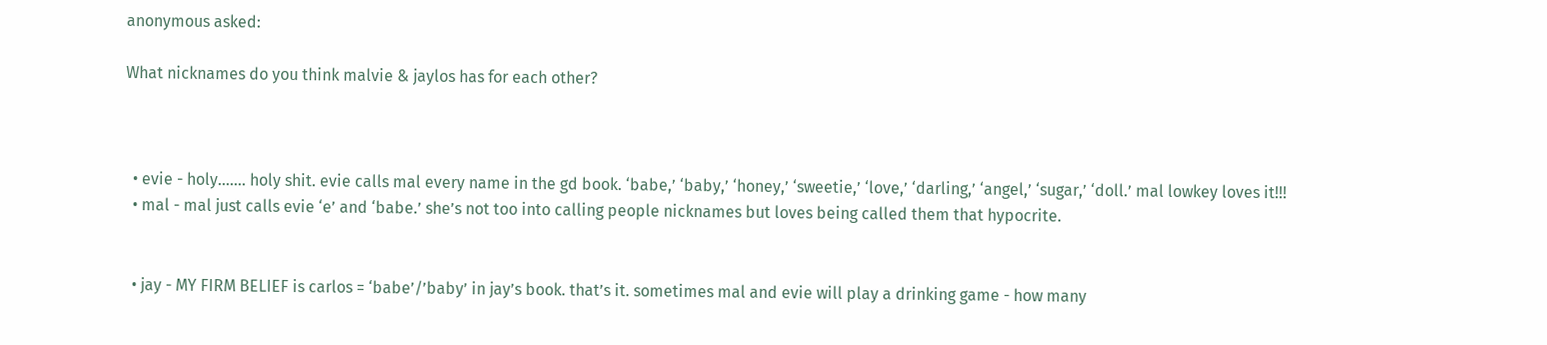anonymous asked:

What nicknames do you think malvie & jaylos has for each other?



  • evie - holy……. holy shit. evie calls mal every name in the gd book. ‘babe,’ ‘baby,’ ‘honey,’ ‘sweetie,’ ‘love,’ ‘darling,’ ‘angel,’ ‘sugar,’ ‘doll.’ mal lowkey loves it!!!
  • mal - mal just calls evie ‘e’ and ‘babe.’ she’s not too into calling people nicknames but loves being called them that hypocrite.


  • jay - MY FIRM BELIEF is carlos = ‘babe’/’baby’ in jay’s book. that’s it. sometimes mal and evie will play a drinking game - how many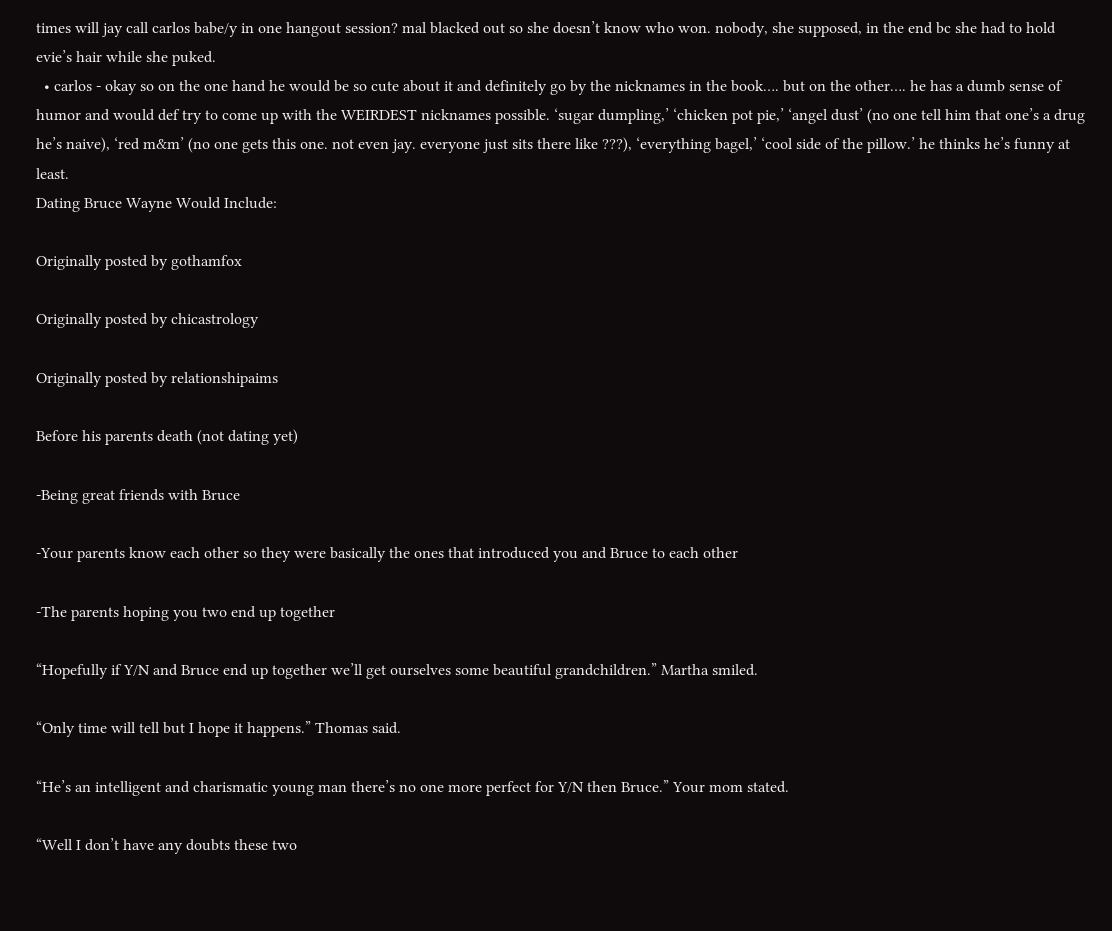times will jay call carlos babe/y in one hangout session? mal blacked out so she doesn’t know who won. nobody, she supposed, in the end bc she had to hold evie’s hair while she puked.
  • carlos - okay so on the one hand he would be so cute about it and definitely go by the nicknames in the book…. but on the other…. he has a dumb sense of humor and would def try to come up with the WEIRDEST nicknames possible. ‘sugar dumpling,’ ‘chicken pot pie,’ ‘angel dust’ (no one tell him that one’s a drug he’s naive), ‘red m&m’ (no one gets this one. not even jay. everyone just sits there like ???), ‘everything bagel,’ ‘cool side of the pillow.’ he thinks he’s funny at least.
Dating Bruce Wayne Would Include:

Originally posted by gothamfox

Originally posted by chicastrology

Originally posted by relationshipaims

Before his parents death (not dating yet)

-Being great friends with Bruce

-Your parents know each other so they were basically the ones that introduced you and Bruce to each other

-The parents hoping you two end up together

“Hopefully if Y/N and Bruce end up together we’ll get ourselves some beautiful grandchildren.” Martha smiled.

“Only time will tell but I hope it happens.” Thomas said.

“He’s an intelligent and charismatic young man there’s no one more perfect for Y/N then Bruce.” Your mom stated.

“Well I don’t have any doubts these two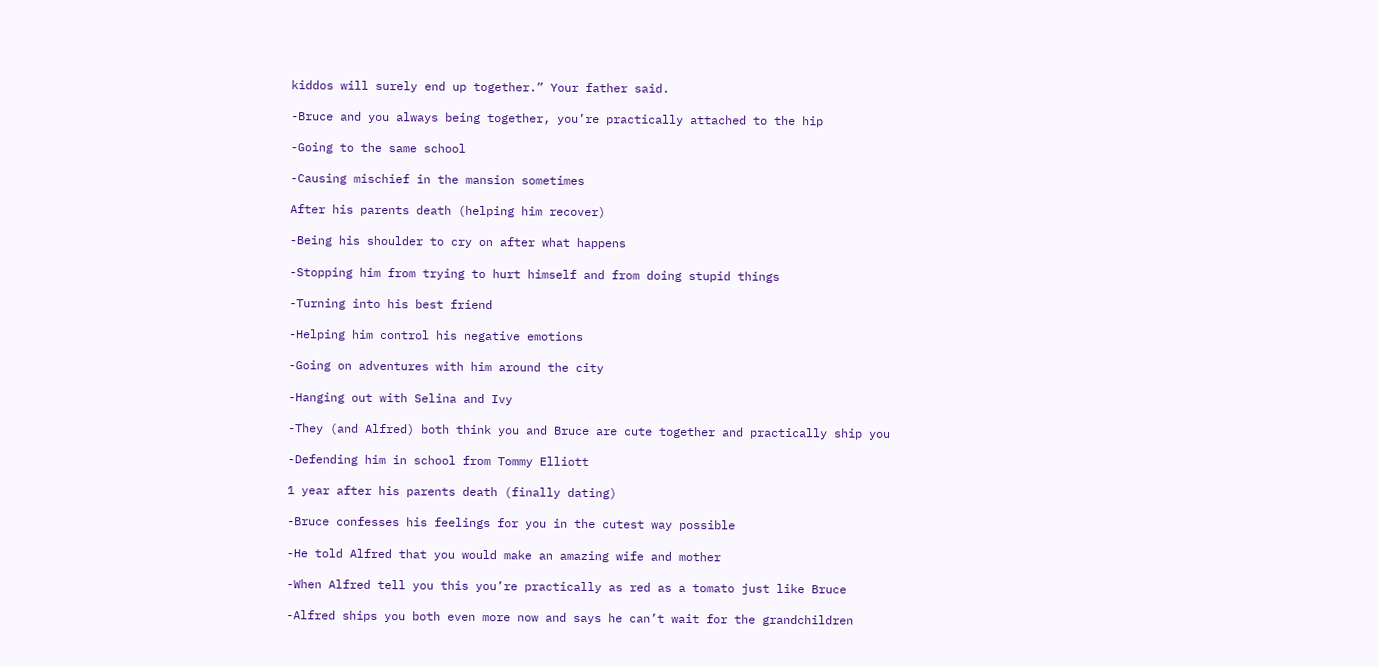kiddos will surely end up together.” Your father said.

-Bruce and you always being together, you’re practically attached to the hip

-Going to the same school

-Causing mischief in the mansion sometimes

After his parents death (helping him recover)

-Being his shoulder to cry on after what happens

-Stopping him from trying to hurt himself and from doing stupid things

-Turning into his best friend

-Helping him control his negative emotions

-Going on adventures with him around the city

-Hanging out with Selina and Ivy

-They (and Alfred) both think you and Bruce are cute together and practically ship you

-Defending him in school from Tommy Elliott

1 year after his parents death (finally dating)

-Bruce confesses his feelings for you in the cutest way possible

-He told Alfred that you would make an amazing wife and mother

-When Alfred tell you this you’re practically as red as a tomato just like Bruce

-Alfred ships you both even more now and says he can’t wait for the grandchildren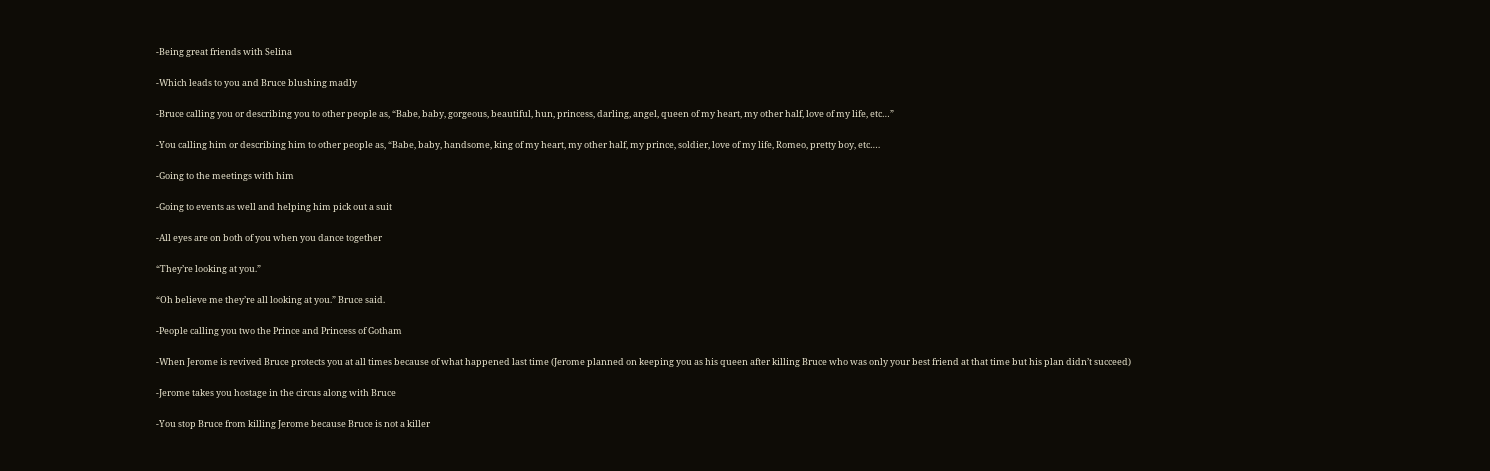-Being great friends with Selina

-Which leads to you and Bruce blushing madly

-Bruce calling you or describing you to other people as, “Babe, baby, gorgeous, beautiful, hun, princess, darling, angel, queen of my heart, my other half, love of my life, etc…”

-You calling him or describing him to other people as, “Babe, baby, handsome, king of my heart, my other half, my prince, soldier, love of my life, Romeo, pretty boy, etc….

-Going to the meetings with him

-Going to events as well and helping him pick out a suit

-All eyes are on both of you when you dance together

“They’re looking at you.”

“Oh believe me they’re all looking at you.” Bruce said.

-People calling you two the Prince and Princess of Gotham

-When Jerome is revived Bruce protects you at all times because of what happened last time (Jerome planned on keeping you as his queen after killing Bruce who was only your best friend at that time but his plan didn’t succeed)

-Jerome takes you hostage in the circus along with Bruce

-You stop Bruce from killing Jerome because Bruce is not a killer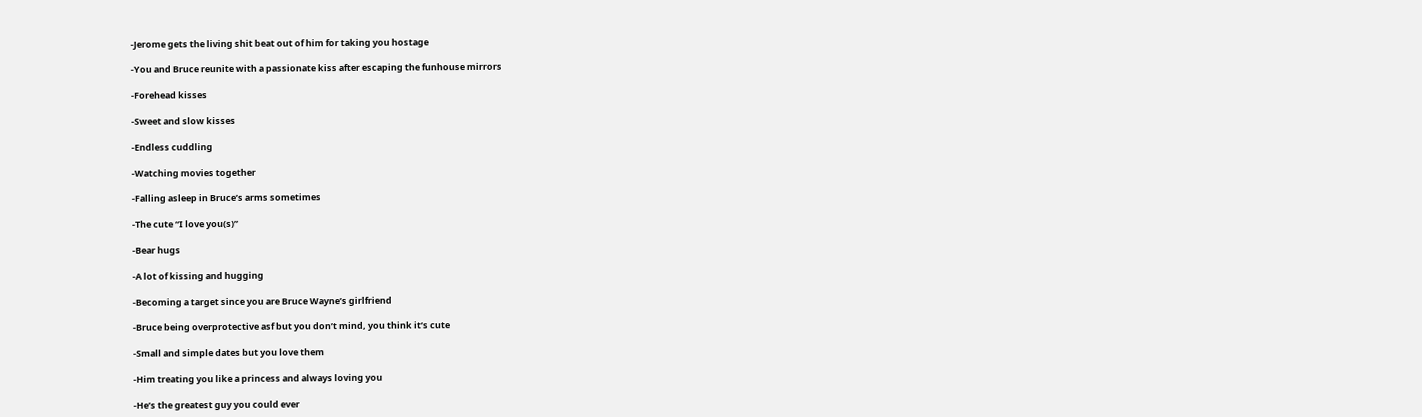-Jerome gets the living shit beat out of him for taking you hostage

-You and Bruce reunite with a passionate kiss after escaping the funhouse mirrors

-Forehead kisses

-Sweet and slow kisses

-Endless cuddling

-Watching movies together

-Falling asleep in Bruce’s arms sometimes

-The cute “I love you(s)”

-Bear hugs

-A lot of kissing and hugging

-Becoming a target since you are Bruce Wayne’s girlfriend

-Bruce being overprotective asf but you don’t mind, you think it’s cute

-Small and simple dates but you love them

-Him treating you like a princess and always loving you

-He’s the greatest guy you could ever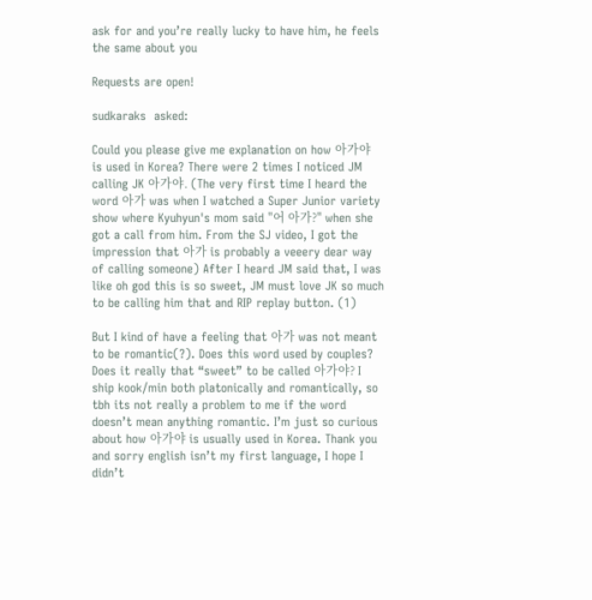ask for and you’re really lucky to have him, he feels the same about you

Requests are open!

sudkaraks  asked:

Could you please give me explanation on how 아가야 is used in Korea? There were 2 times I noticed JM calling JK 아가야. (The very first time I heard the word 아가 was when I watched a Super Junior variety show where Kyuhyun's mom said "어 아가?" when she got a call from him. From the SJ video, I got the impression that 아가 is probably a veeery dear way of calling someone) After I heard JM said that, I was like oh god this is so sweet, JM must love JK so much to be calling him that and RIP replay button. (1)

But I kind of have a feeling that 아가 was not meant to be romantic(?). Does this word used by couples? Does it really that “sweet” to be called 아가야? I ship kook/min both platonically and romantically, so tbh its not really a problem to me if the word doesn’t mean anything romantic. I’m just so curious about how 아가야 is usually used in Korea. Thank you and sorry english isn’t my first language, I hope I didn’t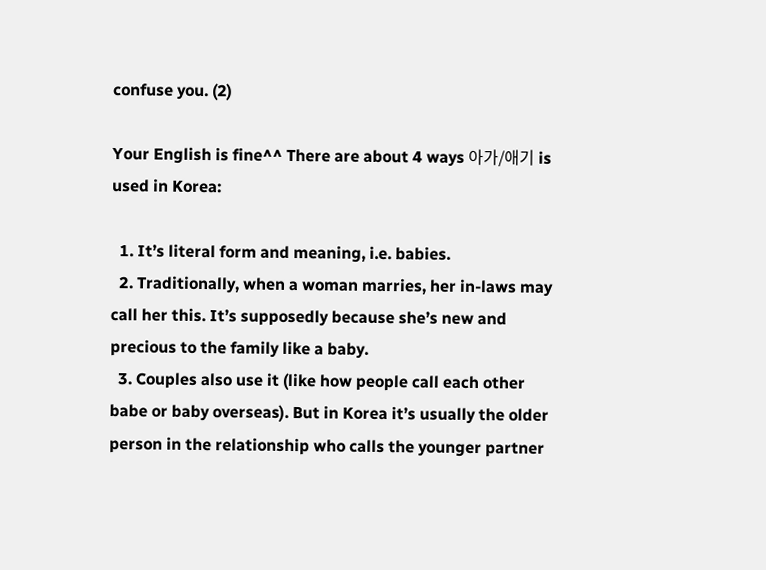confuse you. (2)

Your English is fine^^ There are about 4 ways 아가/애기 is used in Korea:

  1. It’s literal form and meaning, i.e. babies.
  2. Traditionally, when a woman marries, her in-laws may call her this. It’s supposedly because she’s new and precious to the family like a baby.
  3. Couples also use it (like how people call each other babe or baby overseas). But in Korea it’s usually the older person in the relationship who calls the younger partner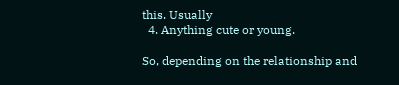this. Usually
  4. Anything cute or young.

So, depending on the relationship and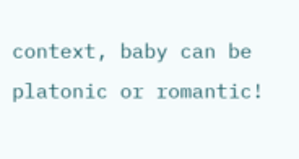context, baby can be platonic or romantic!